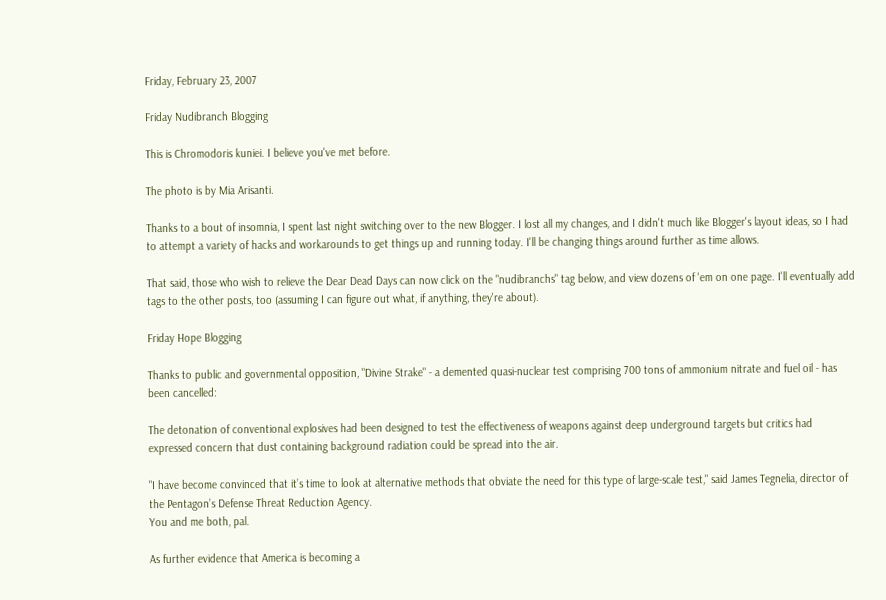Friday, February 23, 2007

Friday Nudibranch Blogging

This is Chromodoris kuniei. I believe you've met before.

The photo is by Mia Arisanti.

Thanks to a bout of insomnia, I spent last night switching over to the new Blogger. I lost all my changes, and I didn't much like Blogger's layout ideas, so I had to attempt a variety of hacks and workarounds to get things up and running today. I'll be changing things around further as time allows.

That said, those who wish to relieve the Dear Dead Days can now click on the "nudibranchs" tag below, and view dozens of 'em on one page. I'll eventually add tags to the other posts, too (assuming I can figure out what, if anything, they're about).

Friday Hope Blogging

Thanks to public and governmental opposition, "Divine Strake" - a demented quasi-nuclear test comprising 700 tons of ammonium nitrate and fuel oil - has been cancelled:

The detonation of conventional explosives had been designed to test the effectiveness of weapons against deep underground targets but critics had expressed concern that dust containing background radiation could be spread into the air.

"I have become convinced that it’s time to look at alternative methods that obviate the need for this type of large-scale test," said James Tegnelia, director of the Pentagon’s Defense Threat Reduction Agency.
You and me both, pal.

As further evidence that America is becoming a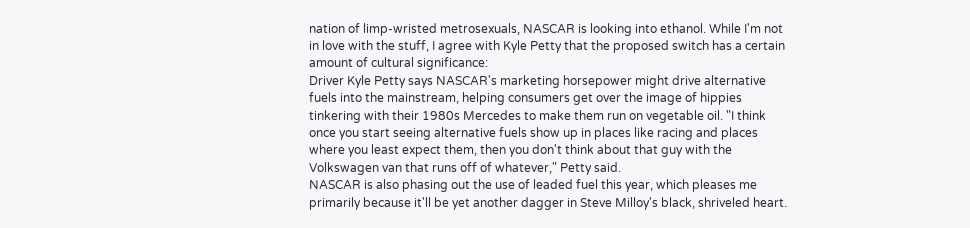nation of limp-wristed metrosexuals, NASCAR is looking into ethanol. While I'm not in love with the stuff, I agree with Kyle Petty that the proposed switch has a certain amount of cultural significance:
Driver Kyle Petty says NASCAR's marketing horsepower might drive alternative fuels into the mainstream, helping consumers get over the image of hippies tinkering with their 1980s Mercedes to make them run on vegetable oil. "I think once you start seeing alternative fuels show up in places like racing and places where you least expect them, then you don't think about that guy with the Volkswagen van that runs off of whatever," Petty said.
NASCAR is also phasing out the use of leaded fuel this year, which pleases me primarily because it'll be yet another dagger in Steve Milloy's black, shriveled heart.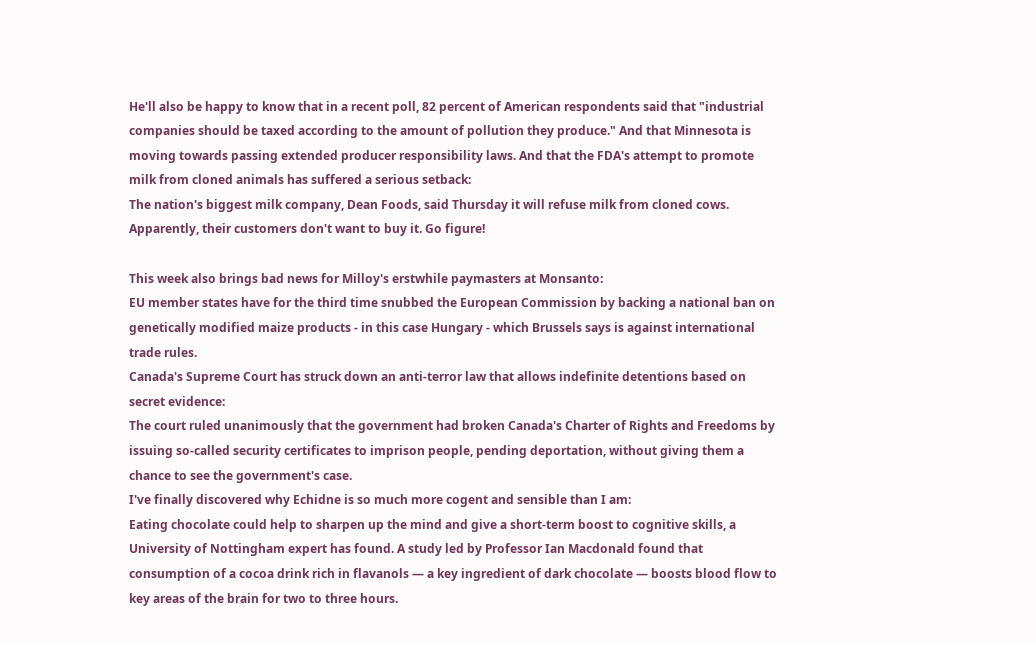He'll also be happy to know that in a recent poll, 82 percent of American respondents said that "industrial companies should be taxed according to the amount of pollution they produce." And that Minnesota is moving towards passing extended producer responsibility laws. And that the FDA's attempt to promote milk from cloned animals has suffered a serious setback:
The nation's biggest milk company, Dean Foods, said Thursday it will refuse milk from cloned cows.
Apparently, their customers don't want to buy it. Go figure!

This week also brings bad news for Milloy's erstwhile paymasters at Monsanto:
EU member states have for the third time snubbed the European Commission by backing a national ban on genetically modified maize products - in this case Hungary - which Brussels says is against international trade rules.
Canada's Supreme Court has struck down an anti-terror law that allows indefinite detentions based on secret evidence:
The court ruled unanimously that the government had broken Canada's Charter of Rights and Freedoms by issuing so-called security certificates to imprison people, pending deportation, without giving them a chance to see the government's case.
I've finally discovered why Echidne is so much more cogent and sensible than I am:
Eating chocolate could help to sharpen up the mind and give a short-term boost to cognitive skills, a University of Nottingham expert has found. A study led by Professor Ian Macdonald found that consumption of a cocoa drink rich in flavanols — a key ingredient of dark chocolate — boosts blood flow to key areas of the brain for two to three hours.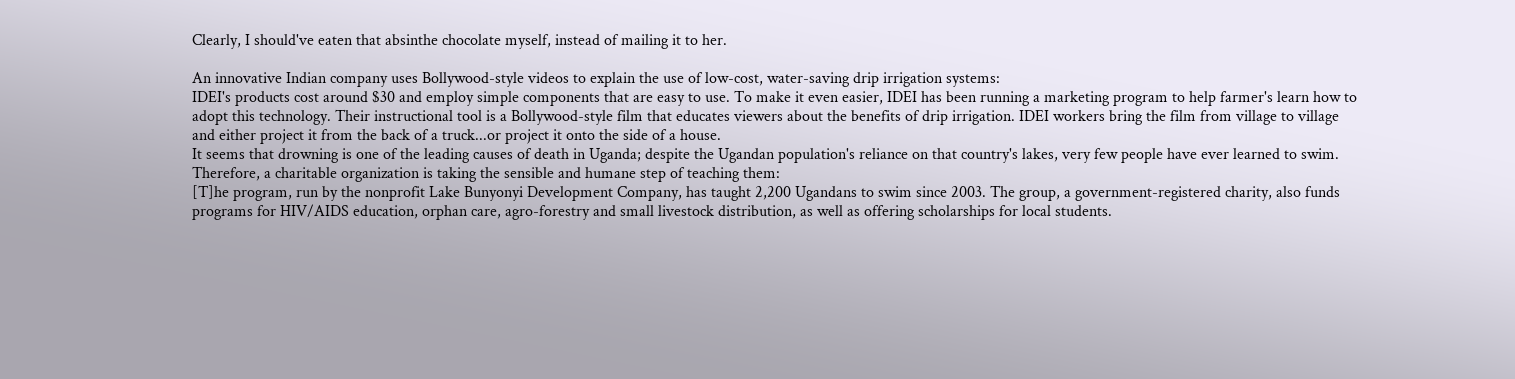Clearly, I should've eaten that absinthe chocolate myself, instead of mailing it to her.

An innovative Indian company uses Bollywood-style videos to explain the use of low-cost, water-saving drip irrigation systems:
IDEI's products cost around $30 and employ simple components that are easy to use. To make it even easier, IDEI has been running a marketing program to help farmer's learn how to adopt this technology. Their instructional tool is a Bollywood-style film that educates viewers about the benefits of drip irrigation. IDEI workers bring the film from village to village and either project it from the back of a truck...or project it onto the side of a house.
It seems that drowning is one of the leading causes of death in Uganda; despite the Ugandan population's reliance on that country's lakes, very few people have ever learned to swim. Therefore, a charitable organization is taking the sensible and humane step of teaching them:
[T]he program, run by the nonprofit Lake Bunyonyi Development Company, has taught 2,200 Ugandans to swim since 2003. The group, a government-registered charity, also funds programs for HIV/AIDS education, orphan care, agro-forestry and small livestock distribution, as well as offering scholarships for local students.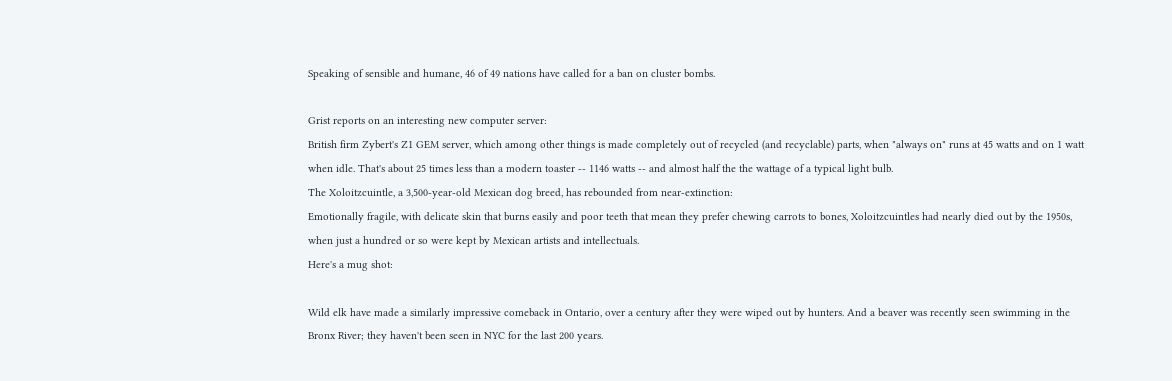Speaking of sensible and humane, 46 of 49 nations have called for a ban on cluster bombs.

Grist reports on an interesting new computer server:
British firm Zybert's Z1 GEM server, which among other things is made completely out of recycled (and recyclable) parts, when "always on" runs at 45 watts and on 1 watt when idle. That's about 25 times less than a modern toaster -- 1146 watts -- and almost half the the wattage of a typical light bulb.
The Xoloitzcuintle, a 3,500-year-old Mexican dog breed, has rebounded from near-extinction:
Emotionally fragile, with delicate skin that burns easily and poor teeth that mean they prefer chewing carrots to bones, Xoloitzcuintles had nearly died out by the 1950s, when just a hundred or so were kept by Mexican artists and intellectuals.
Here's a mug shot:

Wild elk have made a similarly impressive comeback in Ontario, over a century after they were wiped out by hunters. And a beaver was recently seen swimming in the Bronx River; they haven't been seen in NYC for the last 200 years.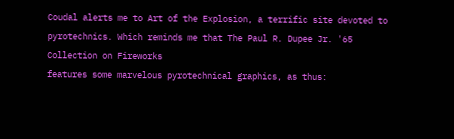Coudal alerts me to Art of the Explosion, a terrific site devoted to pyrotechnics. Which reminds me that The Paul R. Dupee Jr. '65
Collection on Fireworks
features some marvelous pyrotechnical graphics, as thus: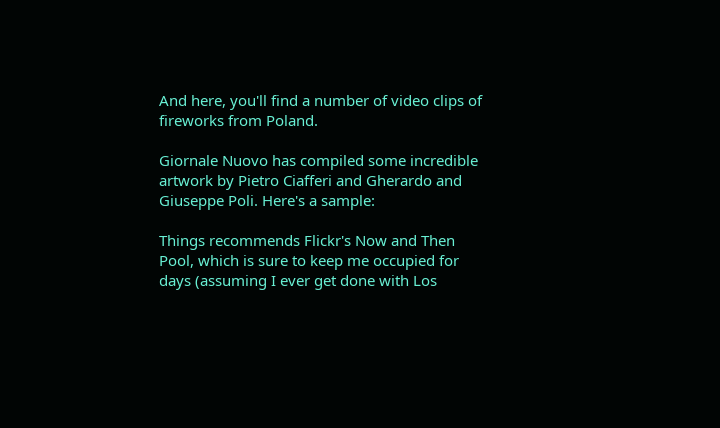And here, you'll find a number of video clips of fireworks from Poland.

Giornale Nuovo has compiled some incredible artwork by Pietro Ciafferi and Gherardo and Giuseppe Poli. Here's a sample:

Things recommends Flickr's Now and Then Pool, which is sure to keep me occupied for days (assuming I ever get done with Los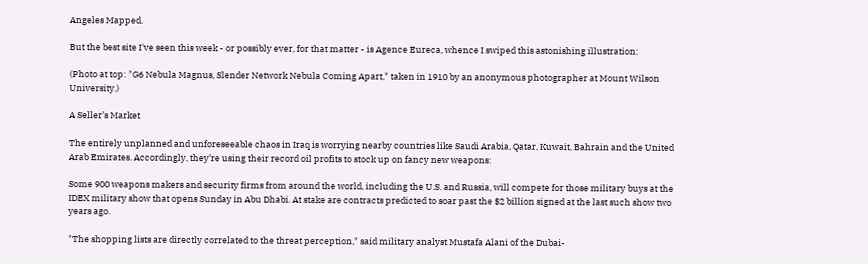Angeles Mapped.

But the best site I've seen this week - or possibly ever, for that matter - is Agence Eureca, whence I swiped this astonishing illustration:

(Photo at top: "G6 Nebula Magnus, Slender Network Nebula Coming Apart," taken in 1910 by an anonymous photographer at Mount Wilson University.)

A Seller’s Market

The entirely unplanned and unforeseeable chaos in Iraq is worrying nearby countries like Saudi Arabia, Qatar, Kuwait, Bahrain and the United Arab Emirates. Accordingly, they’re using their record oil profits to stock up on fancy new weapons:

Some 900 weapons makers and security firms from around the world, including the U.S. and Russia, will compete for those military buys at the IDEX military show that opens Sunday in Abu Dhabi. At stake are contracts predicted to soar past the $2 billion signed at the last such show two years ago.

"The shopping lists are directly correlated to the threat perception," said military analyst Mustafa Alani of the Dubai-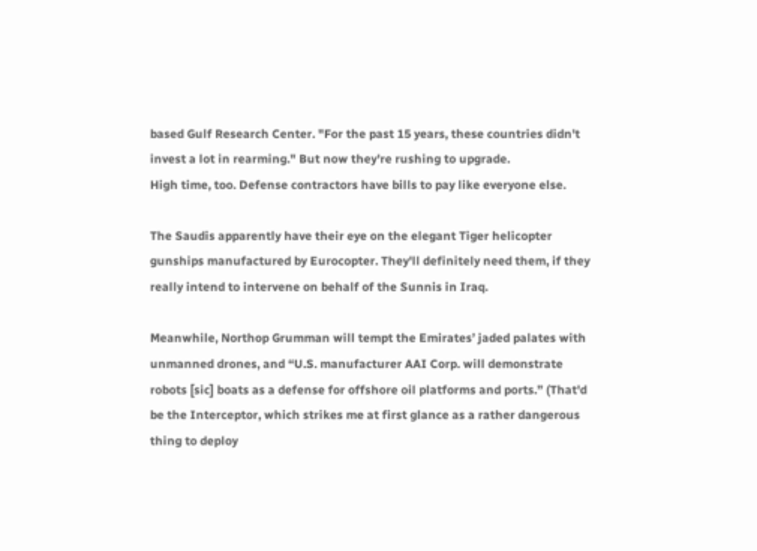based Gulf Research Center. "For the past 15 years, these countries didn't invest a lot in rearming." But now they're rushing to upgrade.
High time, too. Defense contractors have bills to pay like everyone else.

The Saudis apparently have their eye on the elegant Tiger helicopter gunships manufactured by Eurocopter. They'll definitely need them, if they really intend to intervene on behalf of the Sunnis in Iraq.

Meanwhile, Northop Grumman will tempt the Emirates’ jaded palates with unmanned drones, and “U.S. manufacturer AAI Corp. will demonstrate robots [sic] boats as a defense for offshore oil platforms and ports.” (That'd be the Interceptor, which strikes me at first glance as a rather dangerous thing to deploy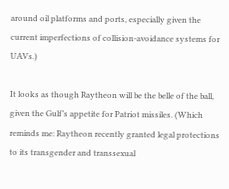around oil platforms and ports, especially given the current imperfections of collision-avoidance systems for UAVs.)

It looks as though Raytheon will be the belle of the ball, given the Gulf’s appetite for Patriot missiles. (Which reminds me: Raytheon recently granted legal protections to its transgender and transsexual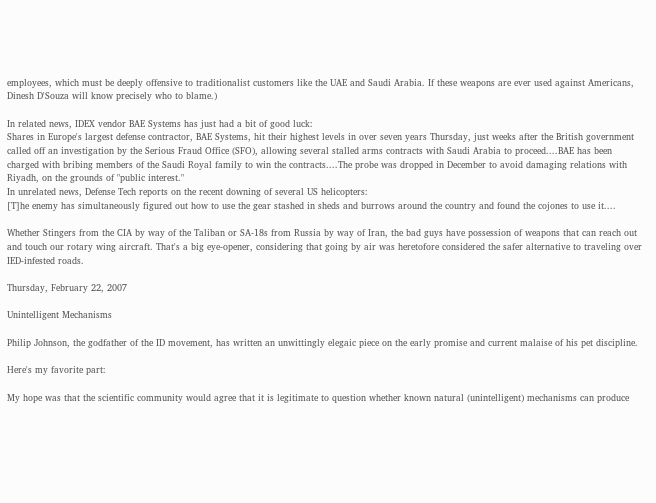employees, which must be deeply offensive to traditionalist customers like the UAE and Saudi Arabia. If these weapons are ever used against Americans, Dinesh D'Souza will know precisely who to blame.)

In related news, IDEX vendor BAE Systems has just had a bit of good luck:
Shares in Europe's largest defense contractor, BAE Systems, hit their highest levels in over seven years Thursday, just weeks after the British government called off an investigation by the Serious Fraud Office (SFO), allowing several stalled arms contracts with Saudi Arabia to proceed....BAE has been charged with bribing members of the Saudi Royal family to win the contracts....The probe was dropped in December to avoid damaging relations with Riyadh, on the grounds of "public interest."
In unrelated news, Defense Tech reports on the recent downing of several US helicopters:
[T]he enemy has simultaneously figured out how to use the gear stashed in sheds and burrows around the country and found the cojones to use it....

Whether Stingers from the CIA by way of the Taliban or SA-18s from Russia by way of Iran, the bad guys have possession of weapons that can reach out and touch our rotary wing aircraft. That's a big eye-opener, considering that going by air was heretofore considered the safer alternative to traveling over IED-infested roads.

Thursday, February 22, 2007

Unintelligent Mechanisms

Philip Johnson, the godfather of the ID movement, has written an unwittingly elegaic piece on the early promise and current malaise of his pet discipline.

Here's my favorite part:

My hope was that the scientific community would agree that it is legitimate to question whether known natural (unintelligent) mechanisms can produce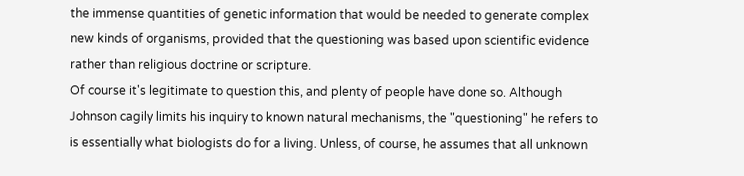the immense quantities of genetic information that would be needed to generate complex new kinds of organisms, provided that the questioning was based upon scientific evidence rather than religious doctrine or scripture.
Of course it's legitimate to question this, and plenty of people have done so. Although Johnson cagily limits his inquiry to known natural mechanisms, the "questioning" he refers to is essentially what biologists do for a living. Unless, of course, he assumes that all unknown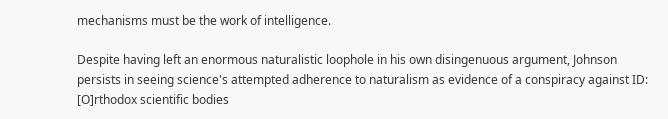mechanisms must be the work of intelligence.

Despite having left an enormous naturalistic loophole in his own disingenuous argument, Johnson persists in seeing science's attempted adherence to naturalism as evidence of a conspiracy against ID:
[O]rthodox scientific bodies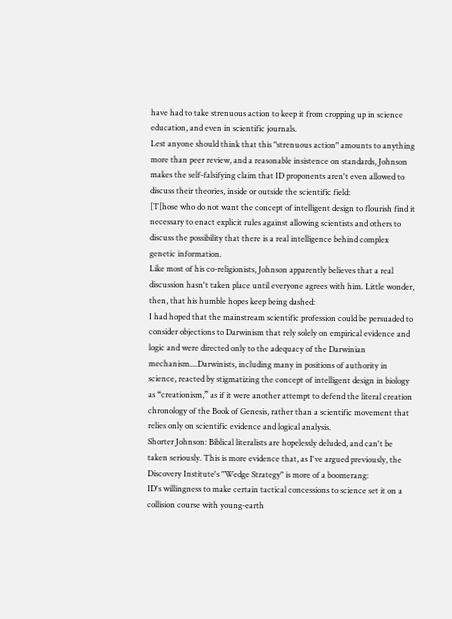have had to take strenuous action to keep it from cropping up in science education, and even in scientific journals.
Lest anyone should think that this "strenuous action" amounts to anything more than peer review, and a reasonable insistence on standards, Johnson makes the self-falsifying claim that ID proponents aren't even allowed to discuss their theories, inside or outside the scientific field:
[T[hose who do not want the concept of intelligent design to flourish find it necessary to enact explicit rules against allowing scientists and others to discuss the possibility that there is a real intelligence behind complex genetic information.
Like most of his co-religionists, Johnson apparently believes that a real discussion hasn't taken place until everyone agrees with him. Little wonder, then, that his humble hopes keep being dashed:
I had hoped that the mainstream scientific profession could be persuaded to consider objections to Darwinism that rely solely on empirical evidence and logic and were directed only to the adequacy of the Darwinian mechanism....Darwinists, including many in positions of authority in science, reacted by stigmatizing the concept of intelligent design in biology as “creationism,” as if it were another attempt to defend the literal creation chronology of the Book of Genesis, rather than a scientific movement that relies only on scientific evidence and logical analysis.
Shorter Johnson: Biblical literalists are hopelessly deluded, and can't be taken seriously. This is more evidence that, as I've argued previously, the Discovery Institute's "Wedge Strategy" is more of a boomerang:
ID's willingness to make certain tactical concessions to science set it on a collision course with young-earth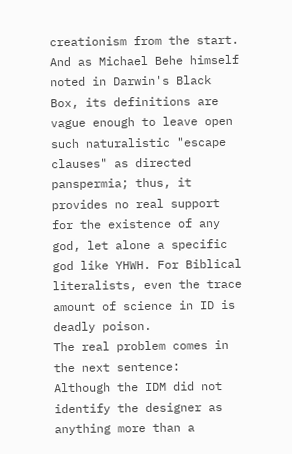creationism from the start. And as Michael Behe himself noted in Darwin's Black Box, its definitions are vague enough to leave open such naturalistic "escape clauses" as directed panspermia; thus, it provides no real support for the existence of any god, let alone a specific god like YHWH. For Biblical literalists, even the trace amount of science in ID is deadly poison.
The real problem comes in the next sentence:
Although the IDM did not identify the designer as anything more than a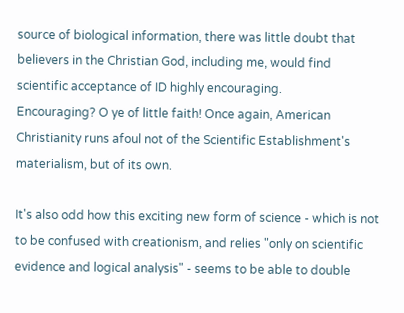source of biological information, there was little doubt that believers in the Christian God, including me, would find scientific acceptance of ID highly encouraging.
Encouraging? O ye of little faith! Once again, American Christianity runs afoul not of the Scientific Establishment's materialism, but of its own.

It's also odd how this exciting new form of science - which is not to be confused with creationism, and relies "only on scientific evidence and logical analysis" - seems to be able to double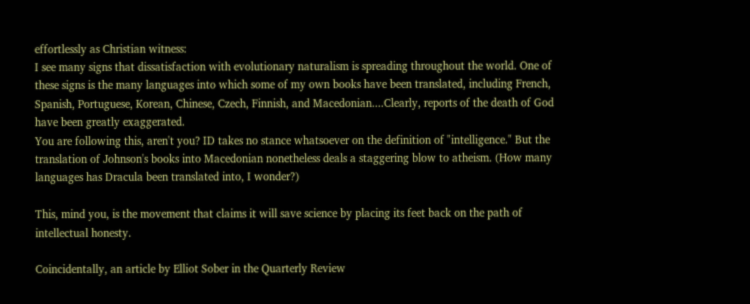effortlessly as Christian witness:
I see many signs that dissatisfaction with evolutionary naturalism is spreading throughout the world. One of these signs is the many languages into which some of my own books have been translated, including French, Spanish, Portuguese, Korean, Chinese, Czech, Finnish, and Macedonian....Clearly, reports of the death of God have been greatly exaggerated.
You are following this, aren't you? ID takes no stance whatsoever on the definition of "intelligence." But the translation of Johnson's books into Macedonian nonetheless deals a staggering blow to atheism. (How many languages has Dracula been translated into, I wonder?)

This, mind you, is the movement that claims it will save science by placing its feet back on the path of intellectual honesty.

Coincidentally, an article by Elliot Sober in the Quarterly Review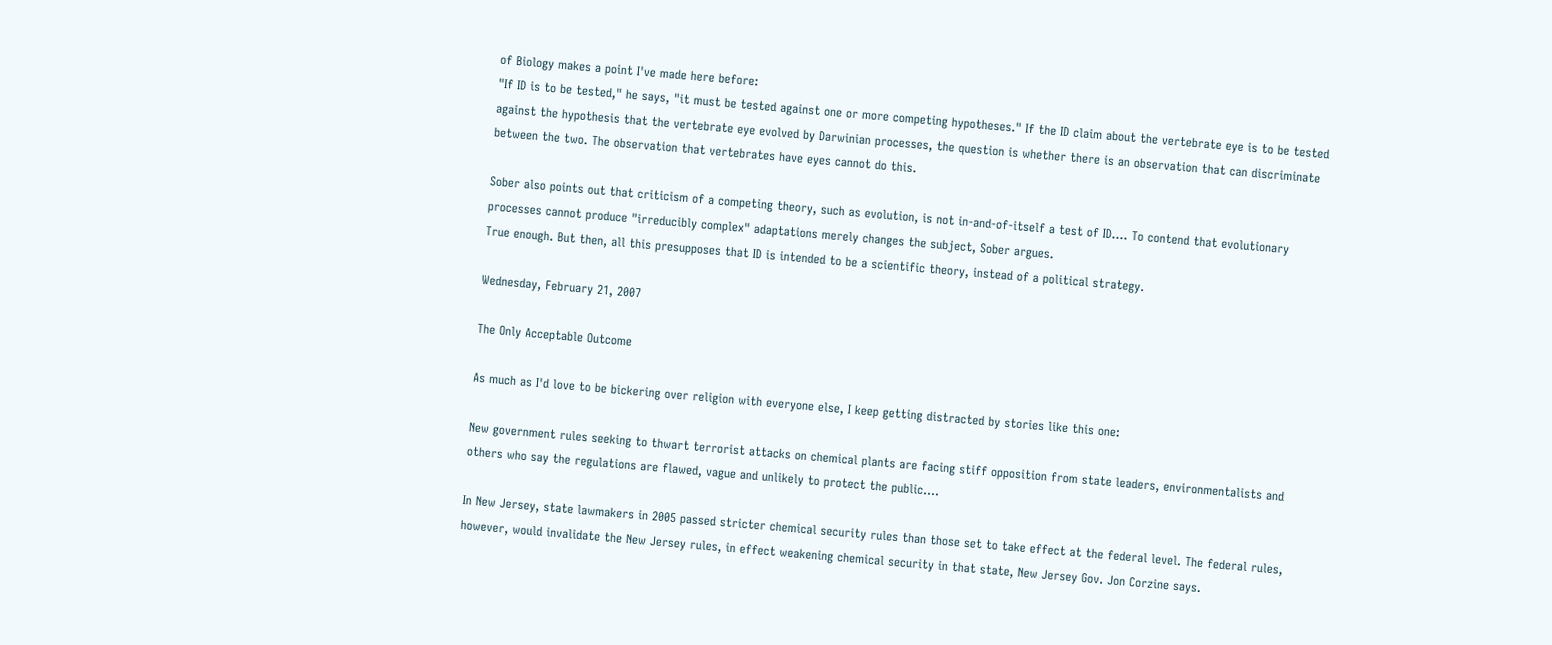of Biology makes a point I've made here before:
"If ID is to be tested," he says, "it must be tested against one or more competing hypotheses." If the ID claim about the vertebrate eye is to be tested against the hypothesis that the vertebrate eye evolved by Darwinian processes, the question is whether there is an observation that can discriminate between the two. The observation that vertebrates have eyes cannot do this.

Sober also points out that criticism of a competing theory, such as evolution, is not in-and-of-itself a test of ID.... To contend that evolutionary processes cannot produce "irreducibly complex" adaptations merely changes the subject, Sober argues.
True enough. But then, all this presupposes that ID is intended to be a scientific theory, instead of a political strategy.

Wednesday, February 21, 2007

The Only Acceptable Outcome

As much as I'd love to be bickering over religion with everyone else, I keep getting distracted by stories like this one:

New government rules seeking to thwart terrorist attacks on chemical plants are facing stiff opposition from state leaders, environmentalists and others who say the regulations are flawed, vague and unlikely to protect the public....

In New Jersey, state lawmakers in 2005 passed stricter chemical security rules than those set to take effect at the federal level. The federal rules, however, would invalidate the New Jersey rules, in effect weakening chemical security in that state, New Jersey Gov. Jon Corzine says.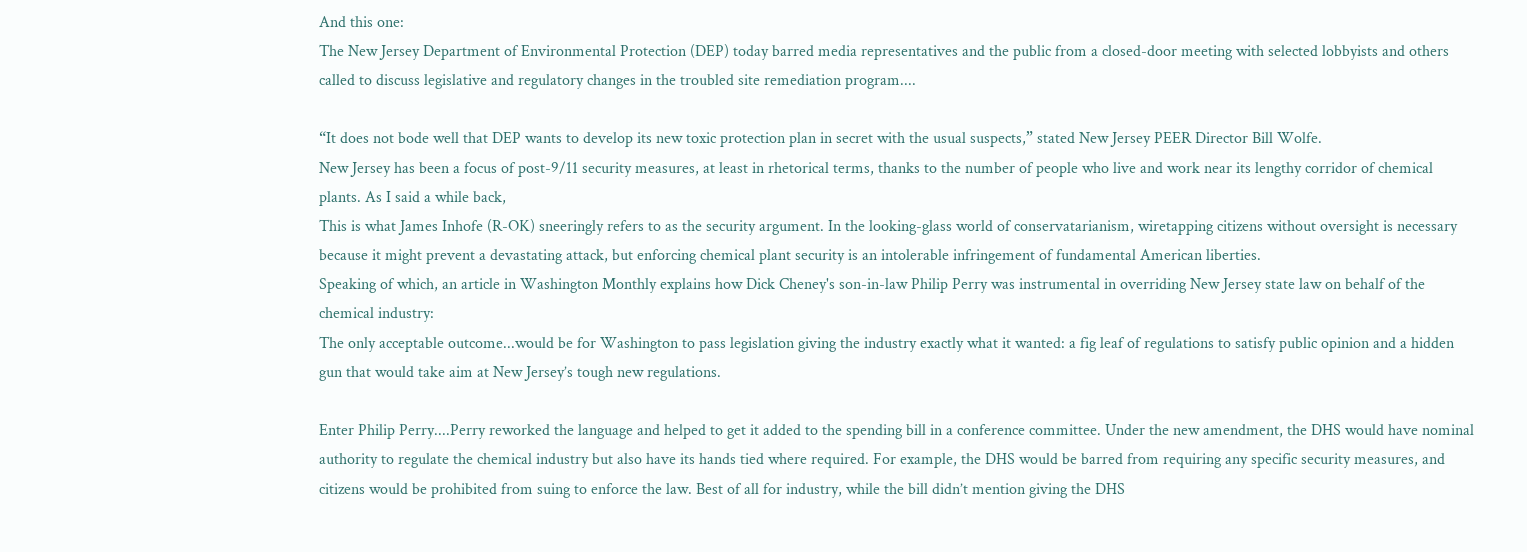And this one:
The New Jersey Department of Environmental Protection (DEP) today barred media representatives and the public from a closed-door meeting with selected lobbyists and others called to discuss legislative and regulatory changes in the troubled site remediation program....

“It does not bode well that DEP wants to develop its new toxic protection plan in secret with the usual suspects,” stated New Jersey PEER Director Bill Wolfe.
New Jersey has been a focus of post-9/11 security measures, at least in rhetorical terms, thanks to the number of people who live and work near its lengthy corridor of chemical plants. As I said a while back,
This is what James Inhofe (R-OK) sneeringly refers to as the security argument. In the looking-glass world of conservatarianism, wiretapping citizens without oversight is necessary because it might prevent a devastating attack, but enforcing chemical plant security is an intolerable infringement of fundamental American liberties.
Speaking of which, an article in Washington Monthly explains how Dick Cheney's son-in-law Philip Perry was instrumental in overriding New Jersey state law on behalf of the chemical industry:
The only acceptable outcome...would be for Washington to pass legislation giving the industry exactly what it wanted: a fig leaf of regulations to satisfy public opinion and a hidden gun that would take aim at New Jersey’s tough new regulations.

Enter Philip Perry....Perry reworked the language and helped to get it added to the spending bill in a conference committee. Under the new amendment, the DHS would have nominal authority to regulate the chemical industry but also have its hands tied where required. For example, the DHS would be barred from requiring any specific security measures, and citizens would be prohibited from suing to enforce the law. Best of all for industry, while the bill didn’t mention giving the DHS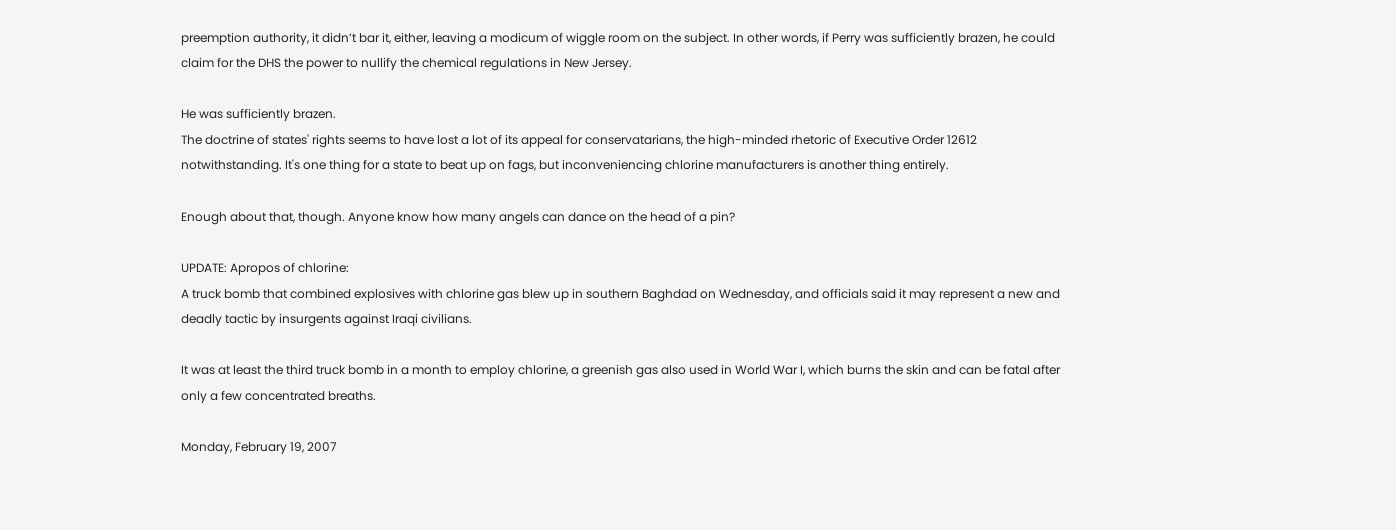preemption authority, it didn’t bar it, either, leaving a modicum of wiggle room on the subject. In other words, if Perry was sufficiently brazen, he could claim for the DHS the power to nullify the chemical regulations in New Jersey.

He was sufficiently brazen.
The doctrine of states' rights seems to have lost a lot of its appeal for conservatarians, the high-minded rhetoric of Executive Order 12612 notwithstanding. It's one thing for a state to beat up on fags, but inconveniencing chlorine manufacturers is another thing entirely.

Enough about that, though. Anyone know how many angels can dance on the head of a pin?

UPDATE: Apropos of chlorine:
A truck bomb that combined explosives with chlorine gas blew up in southern Baghdad on Wednesday, and officials said it may represent a new and deadly tactic by insurgents against Iraqi civilians.

It was at least the third truck bomb in a month to employ chlorine, a greenish gas also used in World War I, which burns the skin and can be fatal after only a few concentrated breaths.

Monday, February 19, 2007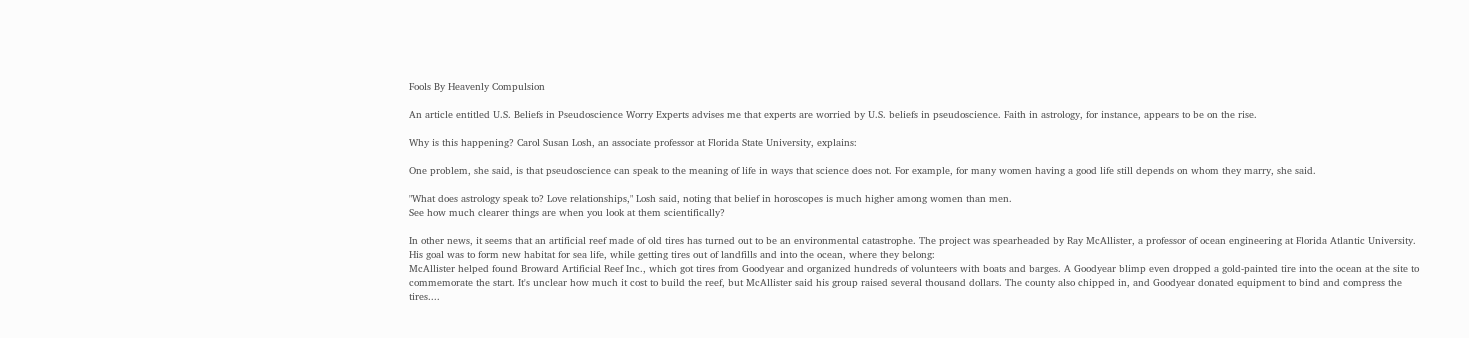Fools By Heavenly Compulsion

An article entitled U.S. Beliefs in Pseudoscience Worry Experts advises me that experts are worried by U.S. beliefs in pseudoscience. Faith in astrology, for instance, appears to be on the rise.

Why is this happening? Carol Susan Losh, an associate professor at Florida State University, explains:

One problem, she said, is that pseudoscience can speak to the meaning of life in ways that science does not. For example, for many women having a good life still depends on whom they marry, she said.

"What does astrology speak to? Love relationships," Losh said, noting that belief in horoscopes is much higher among women than men.
See how much clearer things are when you look at them scientifically?

In other news, it seems that an artificial reef made of old tires has turned out to be an environmental catastrophe. The project was spearheaded by Ray McAllister, a professor of ocean engineering at Florida Atlantic University. His goal was to form new habitat for sea life, while getting tires out of landfills and into the ocean, where they belong:
McAllister helped found Broward Artificial Reef Inc., which got tires from Goodyear and organized hundreds of volunteers with boats and barges. A Goodyear blimp even dropped a gold-painted tire into the ocean at the site to commemorate the start. It's unclear how much it cost to build the reef, but McAllister said his group raised several thousand dollars. The county also chipped in, and Goodyear donated equipment to bind and compress the tires....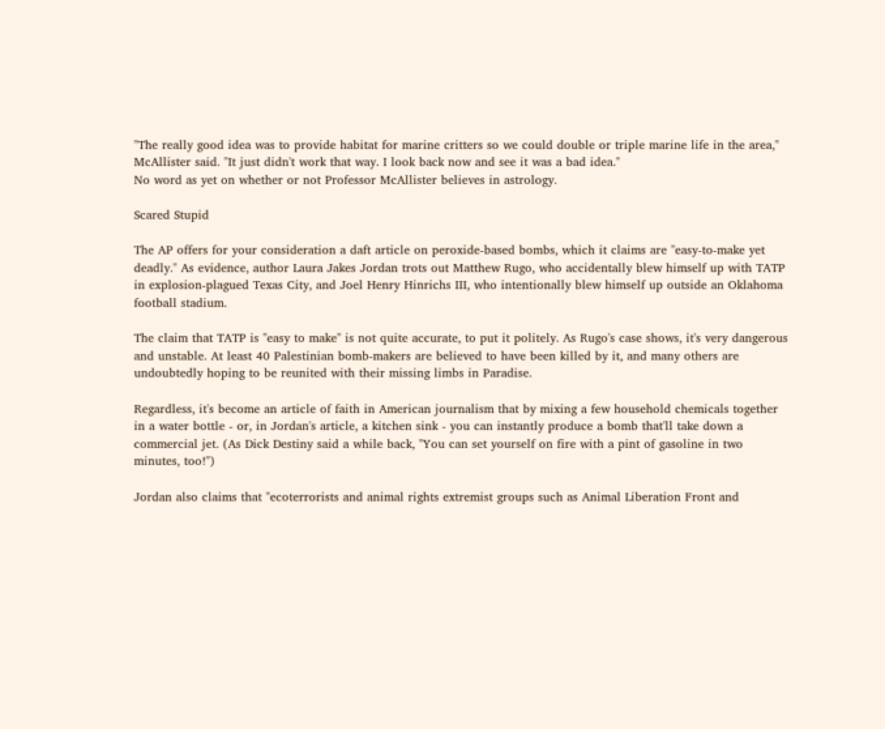"The really good idea was to provide habitat for marine critters so we could double or triple marine life in the area," McAllister said. "It just didn't work that way. I look back now and see it was a bad idea."
No word as yet on whether or not Professor McAllister believes in astrology.

Scared Stupid

The AP offers for your consideration a daft article on peroxide-based bombs, which it claims are "easy-to-make yet deadly." As evidence, author Laura Jakes Jordan trots out Matthew Rugo, who accidentally blew himself up with TATP in explosion-plagued Texas City, and Joel Henry Hinrichs III, who intentionally blew himself up outside an Oklahoma football stadium.

The claim that TATP is "easy to make" is not quite accurate, to put it politely. As Rugo's case shows, it's very dangerous and unstable. At least 40 Palestinian bomb-makers are believed to have been killed by it, and many others are undoubtedly hoping to be reunited with their missing limbs in Paradise.

Regardless, it's become an article of faith in American journalism that by mixing a few household chemicals together in a water bottle - or, in Jordan's article, a kitchen sink - you can instantly produce a bomb that'll take down a commercial jet. (As Dick Destiny said a while back, "You can set yourself on fire with a pint of gasoline in two minutes, too!")

Jordan also claims that "ecoterrorists and animal rights extremist groups such as Animal Liberation Front and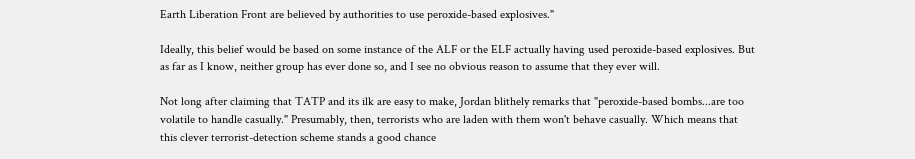Earth Liberation Front are believed by authorities to use peroxide-based explosives."

Ideally, this belief would be based on some instance of the ALF or the ELF actually having used peroxide-based explosives. But as far as I know, neither group has ever done so, and I see no obvious reason to assume that they ever will.

Not long after claiming that TATP and its ilk are easy to make, Jordan blithely remarks that "peroxide-based bombs...are too volatile to handle casually." Presumably, then, terrorists who are laden with them won't behave casually. Which means that this clever terrorist-detection scheme stands a good chance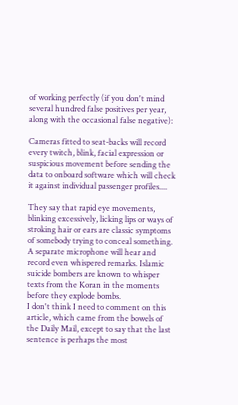of working perfectly (if you don't mind several hundred false positives per year, along with the occasional false negative):

Cameras fitted to seat-backs will record every twitch, blink, facial expression or suspicious movement before sending the data to onboard software which will check it against individual passenger profiles....

They say that rapid eye movements, blinking excessively, licking lips or ways of stroking hair or ears are classic symptoms of somebody trying to conceal something. A separate microphone will hear and record even whispered remarks. Islamic suicide bombers are known to whisper texts from the Koran in the moments before they explode bombs.
I don't think I need to comment on this article, which came from the bowels of the Daily Mail, except to say that the last sentence is perhaps the most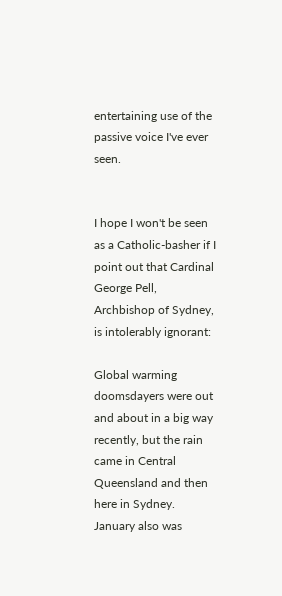entertaining use of the passive voice I've ever seen.


I hope I won't be seen as a Catholic-basher if I point out that Cardinal George Pell, Archbishop of Sydney, is intolerably ignorant:

Global warming doomsdayers were out and about in a big way recently, but the rain came in Central Queensland and then here in Sydney. January also was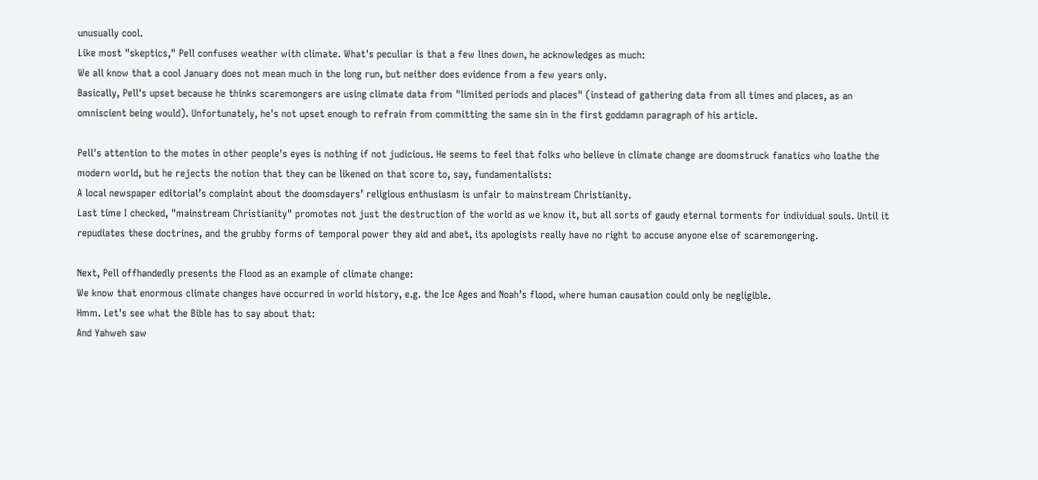unusually cool.
Like most "skeptics," Pell confuses weather with climate. What's peculiar is that a few lines down, he acknowledges as much:
We all know that a cool January does not mean much in the long run, but neither does evidence from a few years only.
Basically, Pell's upset because he thinks scaremongers are using climate data from "limited periods and places" (instead of gathering data from all times and places, as an omniscient being would). Unfortunately, he's not upset enough to refrain from committing the same sin in the first goddamn paragraph of his article.

Pell's attention to the motes in other people's eyes is nothing if not judicious. He seems to feel that folks who believe in climate change are doomstruck fanatics who loathe the modern world, but he rejects the notion that they can be likened on that score to, say, fundamentalists:
A local newspaper editorial’s complaint about the doomsdayers’ religious enthusiasm is unfair to mainstream Christianity.
Last time I checked, "mainstream Christianity" promotes not just the destruction of the world as we know it, but all sorts of gaudy eternal torments for individual souls. Until it repudiates these doctrines, and the grubby forms of temporal power they aid and abet, its apologists really have no right to accuse anyone else of scaremongering.

Next, Pell offhandedly presents the Flood as an example of climate change:
We know that enormous climate changes have occurred in world history, e.g. the Ice Ages and Noah’s flood, where human causation could only be negligible.
Hmm. Let's see what the Bible has to say about that:
And Yahweh saw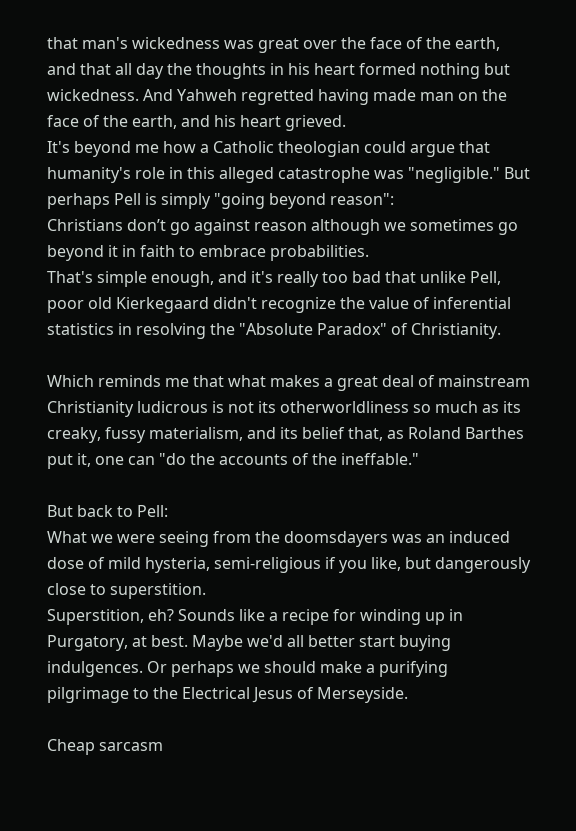that man's wickedness was great over the face of the earth, and that all day the thoughts in his heart formed nothing but wickedness. And Yahweh regretted having made man on the face of the earth, and his heart grieved.
It's beyond me how a Catholic theologian could argue that humanity's role in this alleged catastrophe was "negligible." But perhaps Pell is simply "going beyond reason":
Christians don’t go against reason although we sometimes go beyond it in faith to embrace probabilities.
That's simple enough, and it's really too bad that unlike Pell, poor old Kierkegaard didn't recognize the value of inferential statistics in resolving the "Absolute Paradox" of Christianity.

Which reminds me that what makes a great deal of mainstream Christianity ludicrous is not its otherworldliness so much as its creaky, fussy materialism, and its belief that, as Roland Barthes put it, one can "do the accounts of the ineffable."

But back to Pell:
What we were seeing from the doomsdayers was an induced dose of mild hysteria, semi-religious if you like, but dangerously close to superstition.
Superstition, eh? Sounds like a recipe for winding up in Purgatory, at best. Maybe we'd all better start buying indulgences. Or perhaps we should make a purifying pilgrimage to the Electrical Jesus of Merseyside.

Cheap sarcasm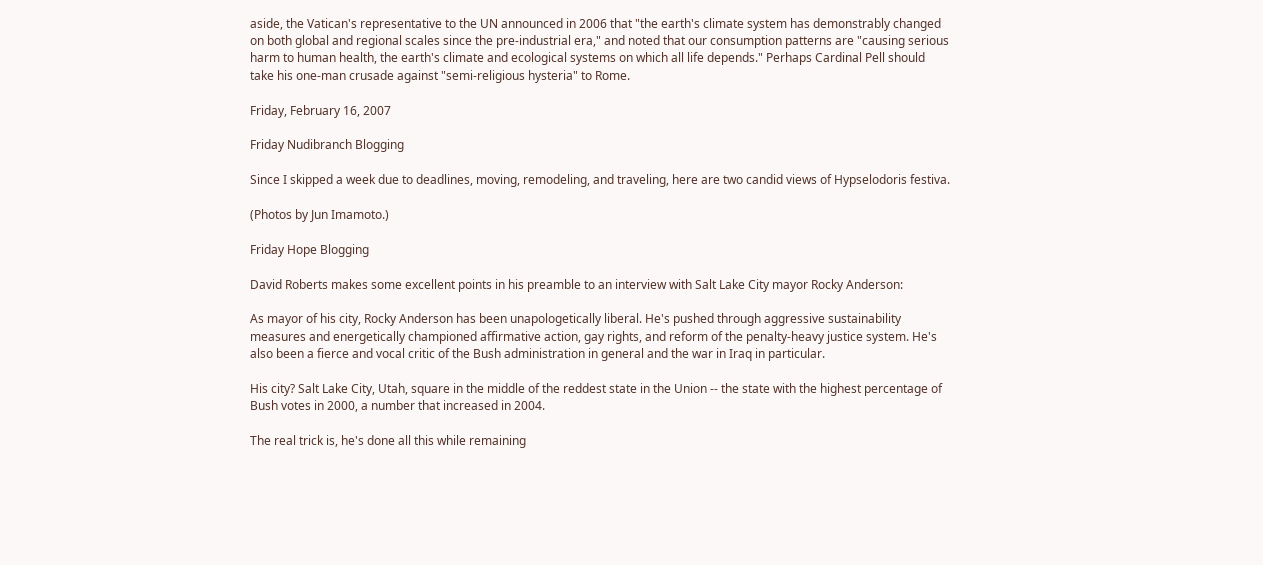aside, the Vatican's representative to the UN announced in 2006 that "the earth's climate system has demonstrably changed on both global and regional scales since the pre-industrial era," and noted that our consumption patterns are "causing serious harm to human health, the earth's climate and ecological systems on which all life depends." Perhaps Cardinal Pell should take his one-man crusade against "semi-religious hysteria" to Rome.

Friday, February 16, 2007

Friday Nudibranch Blogging

Since I skipped a week due to deadlines, moving, remodeling, and traveling, here are two candid views of Hypselodoris festiva.

(Photos by Jun Imamoto.)

Friday Hope Blogging

David Roberts makes some excellent points in his preamble to an interview with Salt Lake City mayor Rocky Anderson:

As mayor of his city, Rocky Anderson has been unapologetically liberal. He's pushed through aggressive sustainability measures and energetically championed affirmative action, gay rights, and reform of the penalty-heavy justice system. He's also been a fierce and vocal critic of the Bush administration in general and the war in Iraq in particular.

His city? Salt Lake City, Utah, square in the middle of the reddest state in the Union -- the state with the highest percentage of Bush votes in 2000, a number that increased in 2004.

The real trick is, he's done all this while remaining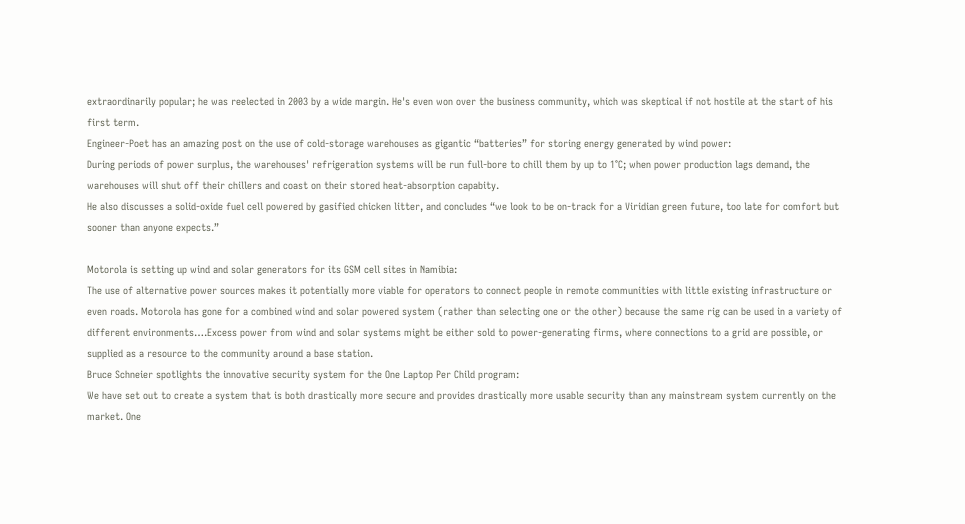extraordinarily popular; he was reelected in 2003 by a wide margin. He's even won over the business community, which was skeptical if not hostile at the start of his first term.
Engineer-Poet has an amazing post on the use of cold-storage warehouses as gigantic “batteries” for storing energy generated by wind power:
During periods of power surplus, the warehouses' refrigeration systems will be run full-bore to chill them by up to 1°C; when power production lags demand, the warehouses will shut off their chillers and coast on their stored heat-absorption capabity.
He also discusses a solid-oxide fuel cell powered by gasified chicken litter, and concludes “we look to be on-track for a Viridian green future, too late for comfort but sooner than anyone expects.”

Motorola is setting up wind and solar generators for its GSM cell sites in Namibia:
The use of alternative power sources makes it potentially more viable for operators to connect people in remote communities with little existing infrastructure or even roads. Motorola has gone for a combined wind and solar powered system (rather than selecting one or the other) because the same rig can be used in a variety of different environments….Excess power from wind and solar systems might be either sold to power-generating firms, where connections to a grid are possible, or supplied as a resource to the community around a base station.
Bruce Schneier spotlights the innovative security system for the One Laptop Per Child program:
We have set out to create a system that is both drastically more secure and provides drastically more usable security than any mainstream system currently on the market. One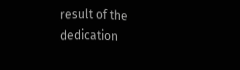result of the dedication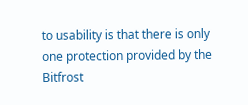to usability is that there is only one protection provided by the Bitfrost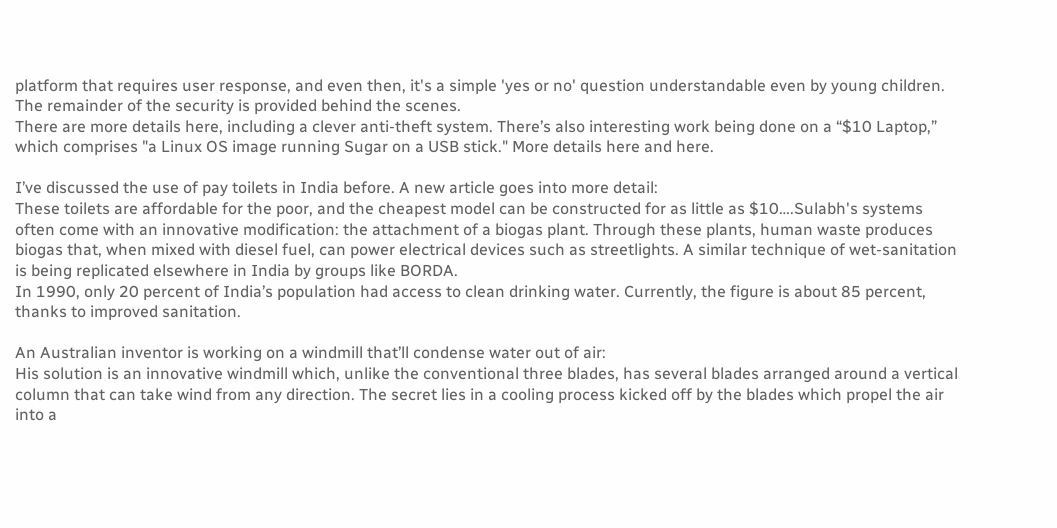platform that requires user response, and even then, it's a simple 'yes or no' question understandable even by young children. The remainder of the security is provided behind the scenes.
There are more details here, including a clever anti-theft system. There’s also interesting work being done on a “$10 Laptop,” which comprises "a Linux OS image running Sugar on a USB stick." More details here and here.

I’ve discussed the use of pay toilets in India before. A new article goes into more detail:
These toilets are affordable for the poor, and the cheapest model can be constructed for as little as $10….Sulabh's systems often come with an innovative modification: the attachment of a biogas plant. Through these plants, human waste produces biogas that, when mixed with diesel fuel, can power electrical devices such as streetlights. A similar technique of wet-sanitation is being replicated elsewhere in India by groups like BORDA.
In 1990, only 20 percent of India’s population had access to clean drinking water. Currently, the figure is about 85 percent, thanks to improved sanitation.

An Australian inventor is working on a windmill that’ll condense water out of air:
His solution is an innovative windmill which, unlike the conventional three blades, has several blades arranged around a vertical column that can take wind from any direction. The secret lies in a cooling process kicked off by the blades which propel the air into a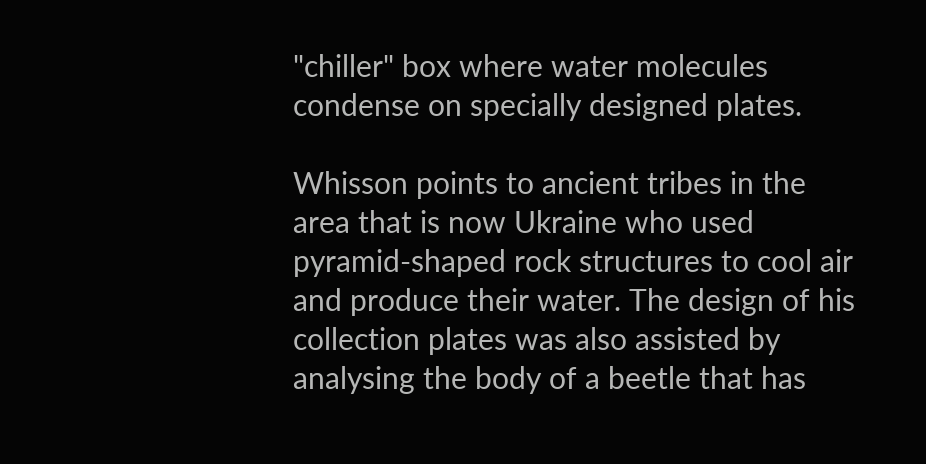"chiller" box where water molecules condense on specially designed plates.

Whisson points to ancient tribes in the area that is now Ukraine who used pyramid-shaped rock structures to cool air and produce their water. The design of his collection plates was also assisted by analysing the body of a beetle that has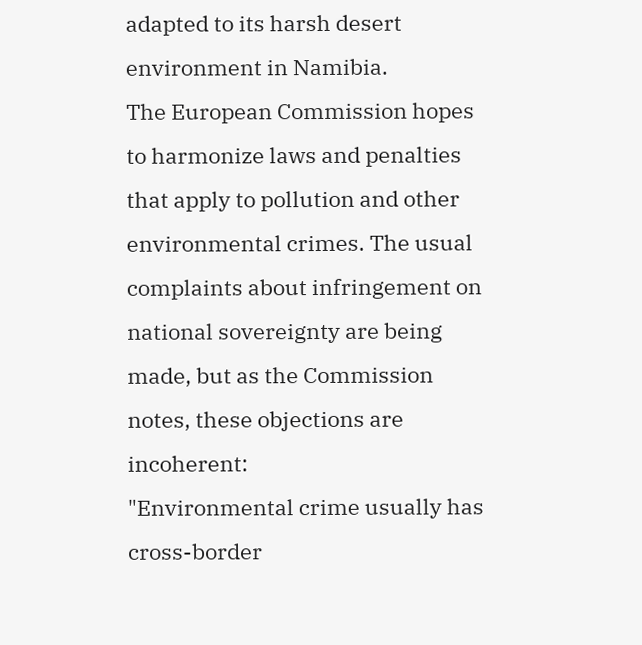adapted to its harsh desert environment in Namibia.
The European Commission hopes to harmonize laws and penalties that apply to pollution and other environmental crimes. The usual complaints about infringement on national sovereignty are being made, but as the Commission notes, these objections are incoherent:
"Environmental crime usually has cross-border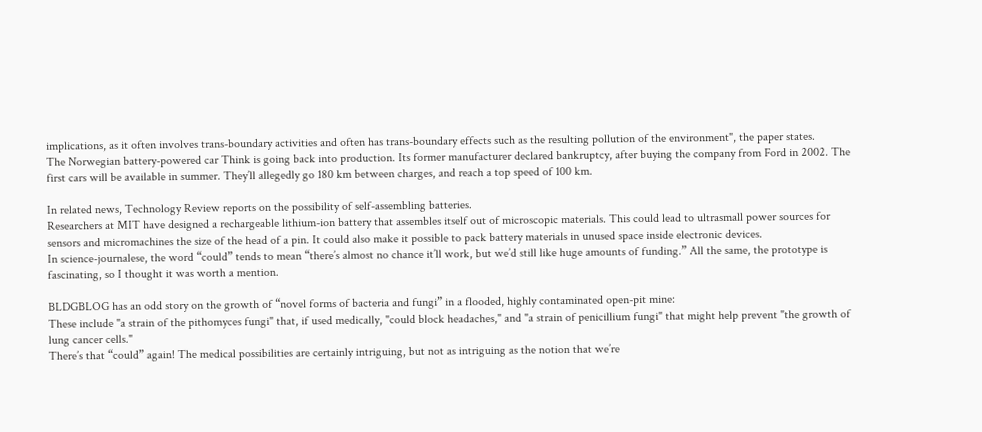implications, as it often involves trans-boundary activities and often has trans-boundary effects such as the resulting pollution of the environment", the paper states.
The Norwegian battery-powered car Think is going back into production. Its former manufacturer declared bankruptcy, after buying the company from Ford in 2002. The first cars will be available in summer. They’ll allegedly go 180 km between charges, and reach a top speed of 100 km.

In related news, Technology Review reports on the possibility of self-assembling batteries.
Researchers at MIT have designed a rechargeable lithium-ion battery that assembles itself out of microscopic materials. This could lead to ultrasmall power sources for sensors and micromachines the size of the head of a pin. It could also make it possible to pack battery materials in unused space inside electronic devices.
In science-journalese, the word “could” tends to mean “there’s almost no chance it’ll work, but we’d still like huge amounts of funding.” All the same, the prototype is fascinating, so I thought it was worth a mention.

BLDGBLOG has an odd story on the growth of “novel forms of bacteria and fungi” in a flooded, highly contaminated open-pit mine:
These include "a strain of the pithomyces fungi" that, if used medically, "could block headaches," and "a strain of penicillium fungi" that might help prevent "the growth of lung cancer cells."
There’s that “could” again! The medical possibilities are certainly intriguing, but not as intriguing as the notion that we’re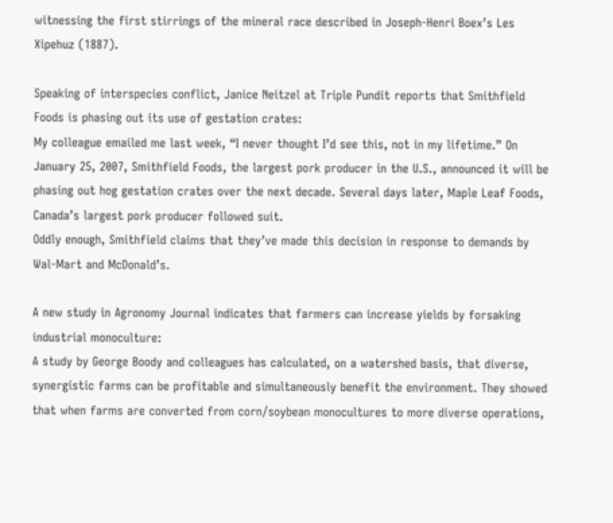witnessing the first stirrings of the mineral race described in Joseph-Henri Boex’s Les Xipehuz (1887).

Speaking of interspecies conflict, Janice Neitzel at Triple Pundit reports that Smithfield Foods is phasing out its use of gestation crates:
My colleague emailed me last week, “I never thought I’d see this, not in my lifetime.” On January 25, 2007, Smithfield Foods, the largest pork producer in the U.S., announced it will be phasing out hog gestation crates over the next decade. Several days later, Maple Leaf Foods, Canada’s largest pork producer followed suit.
Oddly enough, Smithfield claims that they’ve made this decision in response to demands by Wal-Mart and McDonald’s.

A new study in Agronomy Journal indicates that farmers can increase yields by forsaking industrial monoculture:
A study by George Boody and colleagues has calculated, on a watershed basis, that diverse, synergistic farms can be profitable and simultaneously benefit the environment. They showed that when farms are converted from corn/soybean monocultures to more diverse operations,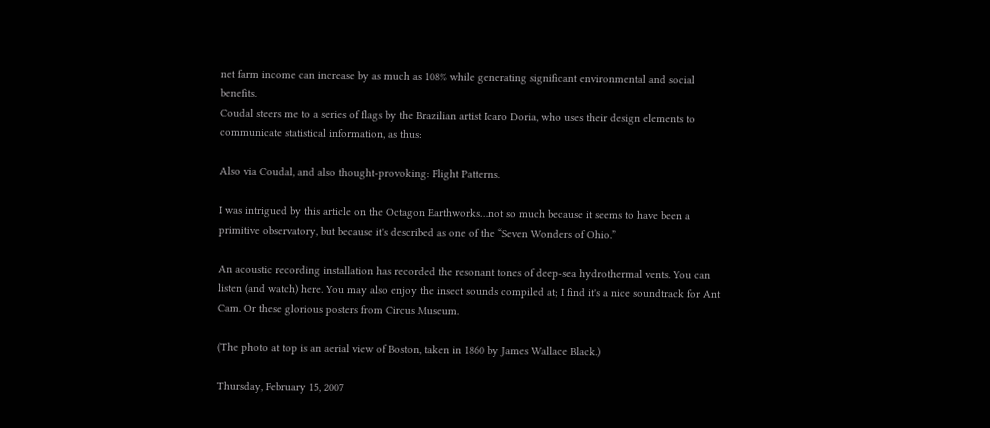net farm income can increase by as much as 108% while generating significant environmental and social benefits.
Coudal steers me to a series of flags by the Brazilian artist Icaro Doria, who uses their design elements to communicate statistical information, as thus:

Also via Coudal, and also thought-provoking: Flight Patterns.

I was intrigued by this article on the Octagon Earthworks…not so much because it seems to have been a primitive observatory, but because it's described as one of the “Seven Wonders of Ohio.”

An acoustic recording installation has recorded the resonant tones of deep-sea hydrothermal vents. You can listen (and watch) here. You may also enjoy the insect sounds compiled at; I find it's a nice soundtrack for Ant Cam. Or these glorious posters from Circus Museum.

(The photo at top is an aerial view of Boston, taken in 1860 by James Wallace Black.)

Thursday, February 15, 2007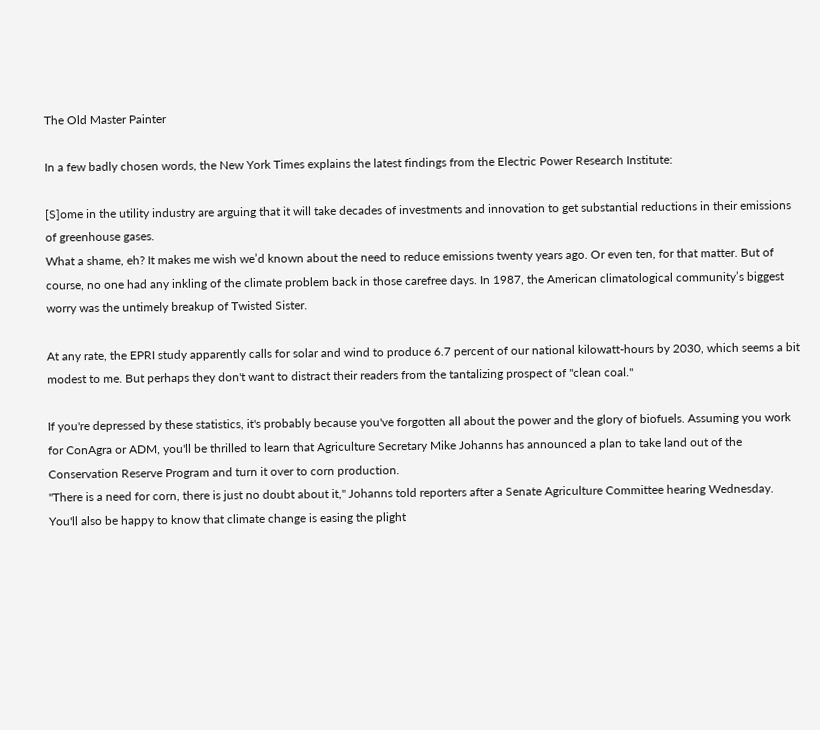The Old Master Painter

In a few badly chosen words, the New York Times explains the latest findings from the Electric Power Research Institute:

[S]ome in the utility industry are arguing that it will take decades of investments and innovation to get substantial reductions in their emissions of greenhouse gases.
What a shame, eh? It makes me wish we’d known about the need to reduce emissions twenty years ago. Or even ten, for that matter. But of course, no one had any inkling of the climate problem back in those carefree days. In 1987, the American climatological community’s biggest worry was the untimely breakup of Twisted Sister.

At any rate, the EPRI study apparently calls for solar and wind to produce 6.7 percent of our national kilowatt-hours by 2030, which seems a bit modest to me. But perhaps they don't want to distract their readers from the tantalizing prospect of "clean coal."

If you're depressed by these statistics, it's probably because you've forgotten all about the power and the glory of biofuels. Assuming you work for ConAgra or ADM, you'll be thrilled to learn that Agriculture Secretary Mike Johanns has announced a plan to take land out of the Conservation Reserve Program and turn it over to corn production.
"There is a need for corn, there is just no doubt about it," Johanns told reporters after a Senate Agriculture Committee hearing Wednesday.
You'll also be happy to know that climate change is easing the plight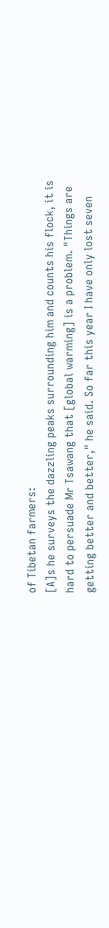of Tibetan farmers:
[A]s he surveys the dazzling peaks surrounding him and counts his flock, it is hard to persuade Mr Tsawang that [global warming] is a problem. "Things are getting better and better," he said. So far this year I have only lost seven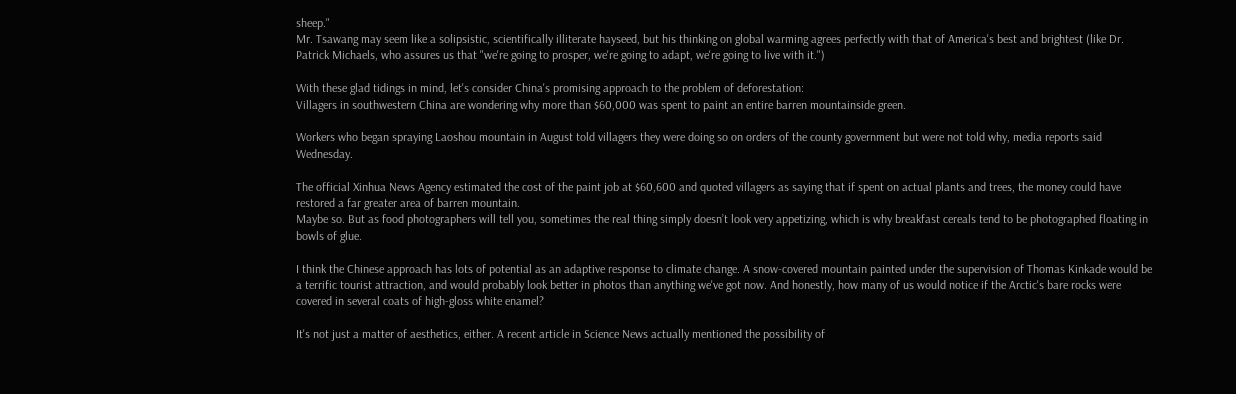sheep."
Mr. Tsawang may seem like a solipsistic, scientifically illiterate hayseed, but his thinking on global warming agrees perfectly with that of America's best and brightest (like Dr. Patrick Michaels, who assures us that "we're going to prosper, we're going to adapt, we're going to live with it.")

With these glad tidings in mind, let's consider China's promising approach to the problem of deforestation:
Villagers in southwestern China are wondering why more than $60,000 was spent to paint an entire barren mountainside green.

Workers who began spraying Laoshou mountain in August told villagers they were doing so on orders of the county government but were not told why, media reports said Wednesday.

The official Xinhua News Agency estimated the cost of the paint job at $60,600 and quoted villagers as saying that if spent on actual plants and trees, the money could have restored a far greater area of barren mountain.
Maybe so. But as food photographers will tell you, sometimes the real thing simply doesn’t look very appetizing, which is why breakfast cereals tend to be photographed floating in bowls of glue.

I think the Chinese approach has lots of potential as an adaptive response to climate change. A snow-covered mountain painted under the supervision of Thomas Kinkade would be a terrific tourist attraction, and would probably look better in photos than anything we've got now. And honestly, how many of us would notice if the Arctic's bare rocks were covered in several coats of high-gloss white enamel?

It's not just a matter of aesthetics, either. A recent article in Science News actually mentioned the possibility of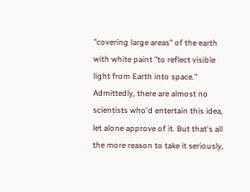"covering large areas" of the earth with white paint "to reflect visible light from Earth into space." Admittedly, there are almost no scientists who'd entertain this idea, let alone approve of it. But that's all the more reason to take it seriously,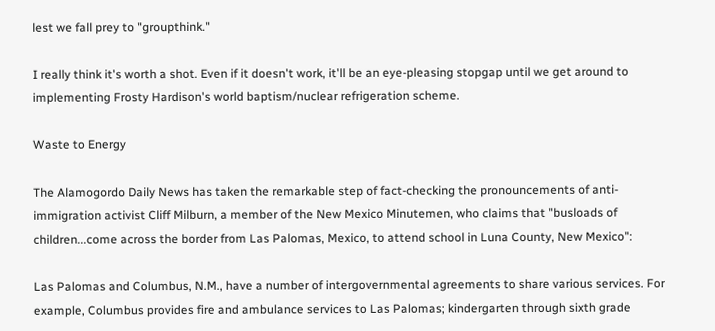lest we fall prey to "groupthink."

I really think it's worth a shot. Even if it doesn't work, it'll be an eye-pleasing stopgap until we get around to implementing Frosty Hardison's world baptism/nuclear refrigeration scheme.

Waste to Energy

The Alamogordo Daily News has taken the remarkable step of fact-checking the pronouncements of anti-immigration activist Cliff Milburn, a member of the New Mexico Minutemen, who claims that "busloads of children...come across the border from Las Palomas, Mexico, to attend school in Luna County, New Mexico":

Las Palomas and Columbus, N.M., have a number of intergovernmental agreements to share various services. For example, Columbus provides fire and ambulance services to Las Palomas; kindergarten through sixth grade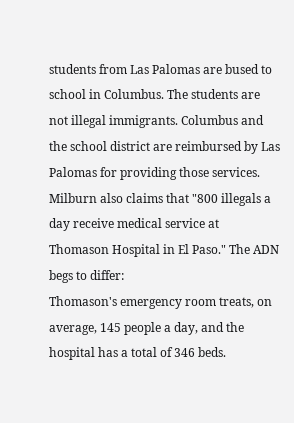students from Las Palomas are bused to school in Columbus. The students are not illegal immigrants. Columbus and the school district are reimbursed by Las Palomas for providing those services.
Milburn also claims that "800 illegals a day receive medical service at Thomason Hospital in El Paso." The ADN begs to differ:
Thomason's emergency room treats, on average, 145 people a day, and the hospital has a total of 346 beds.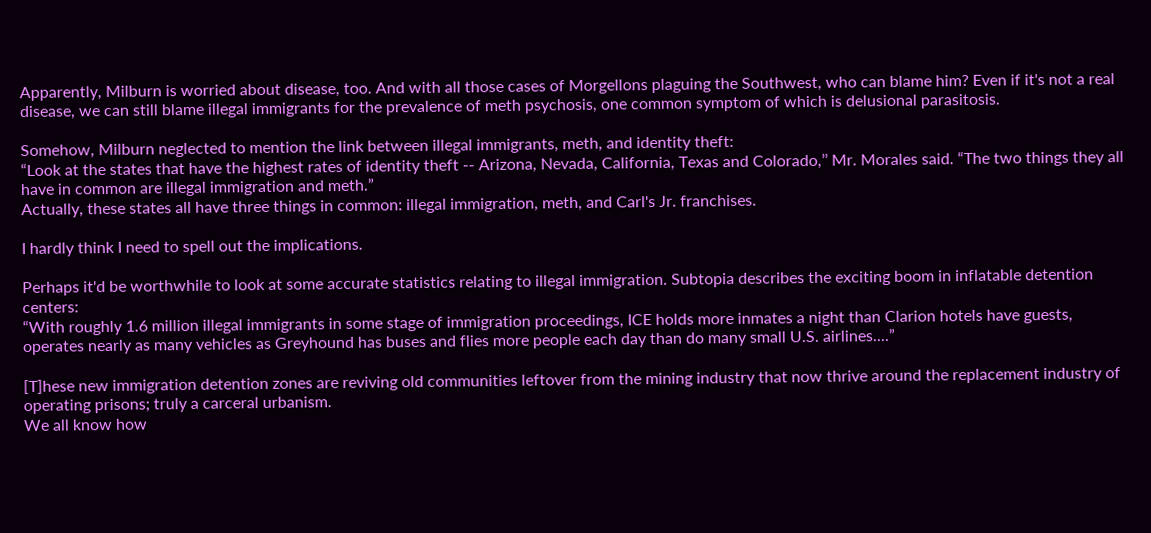Apparently, Milburn is worried about disease, too. And with all those cases of Morgellons plaguing the Southwest, who can blame him? Even if it's not a real disease, we can still blame illegal immigrants for the prevalence of meth psychosis, one common symptom of which is delusional parasitosis.

Somehow, Milburn neglected to mention the link between illegal immigrants, meth, and identity theft:
“Look at the states that have the highest rates of identity theft -- Arizona, Nevada, California, Texas and Colorado,’’ Mr. Morales said. “The two things they all have in common are illegal immigration and meth.”
Actually, these states all have three things in common: illegal immigration, meth, and Carl's Jr. franchises.

I hardly think I need to spell out the implications.

Perhaps it'd be worthwhile to look at some accurate statistics relating to illegal immigration. Subtopia describes the exciting boom in inflatable detention centers:
“With roughly 1.6 million illegal immigrants in some stage of immigration proceedings, ICE holds more inmates a night than Clarion hotels have guests, operates nearly as many vehicles as Greyhound has buses and flies more people each day than do many small U.S. airlines....”

[T]hese new immigration detention zones are reviving old communities leftover from the mining industry that now thrive around the replacement industry of operating prisons; truly a carceral urbanism.
We all know how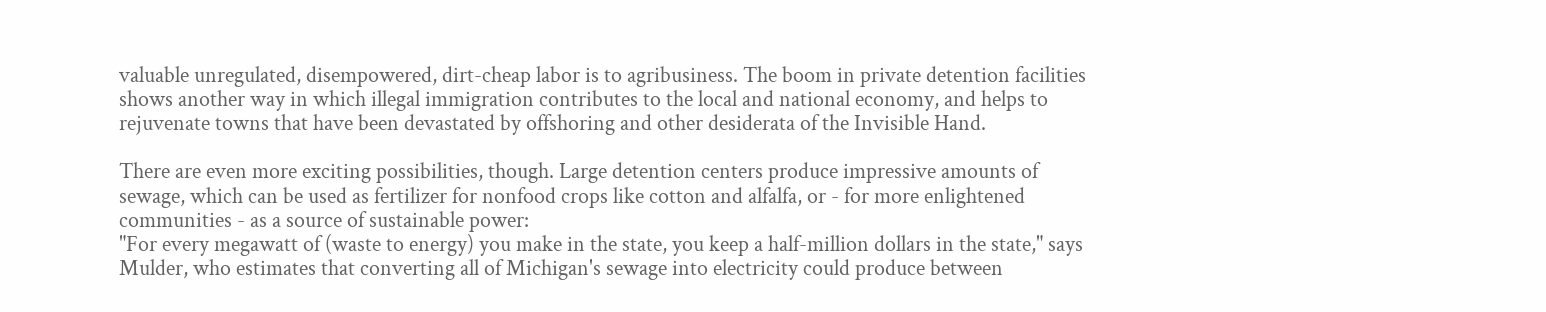valuable unregulated, disempowered, dirt-cheap labor is to agribusiness. The boom in private detention facilities shows another way in which illegal immigration contributes to the local and national economy, and helps to rejuvenate towns that have been devastated by offshoring and other desiderata of the Invisible Hand.

There are even more exciting possibilities, though. Large detention centers produce impressive amounts of sewage, which can be used as fertilizer for nonfood crops like cotton and alfalfa, or - for more enlightened communities - as a source of sustainable power:
"For every megawatt of (waste to energy) you make in the state, you keep a half-million dollars in the state," says Mulder, who estimates that converting all of Michigan's sewage into electricity could produce between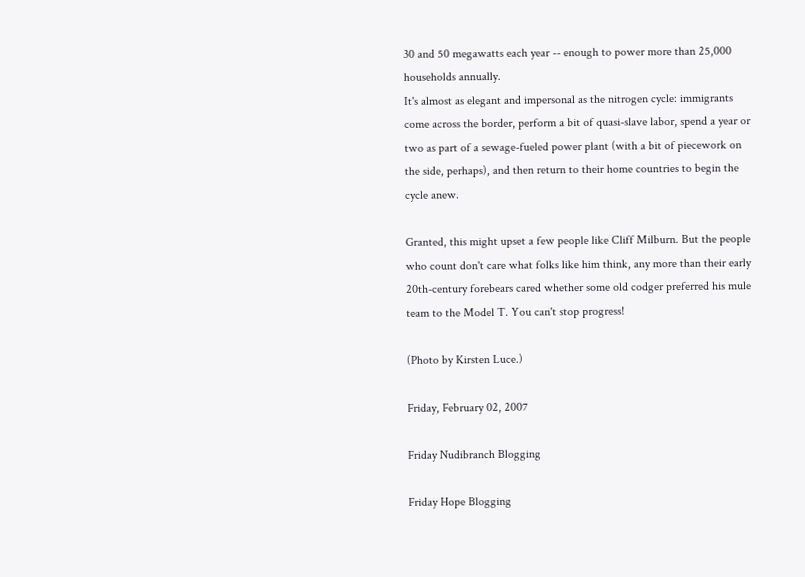30 and 50 megawatts each year -- enough to power more than 25,000 households annually.
It's almost as elegant and impersonal as the nitrogen cycle: immigrants come across the border, perform a bit of quasi-slave labor, spend a year or two as part of a sewage-fueled power plant (with a bit of piecework on the side, perhaps), and then return to their home countries to begin the cycle anew.

Granted, this might upset a few people like Cliff Milburn. But the people who count don't care what folks like him think, any more than their early 20th-century forebears cared whether some old codger preferred his mule team to the Model T. You can't stop progress!

(Photo by Kirsten Luce.)

Friday, February 02, 2007

Friday Nudibranch Blogging

Friday Hope Blogging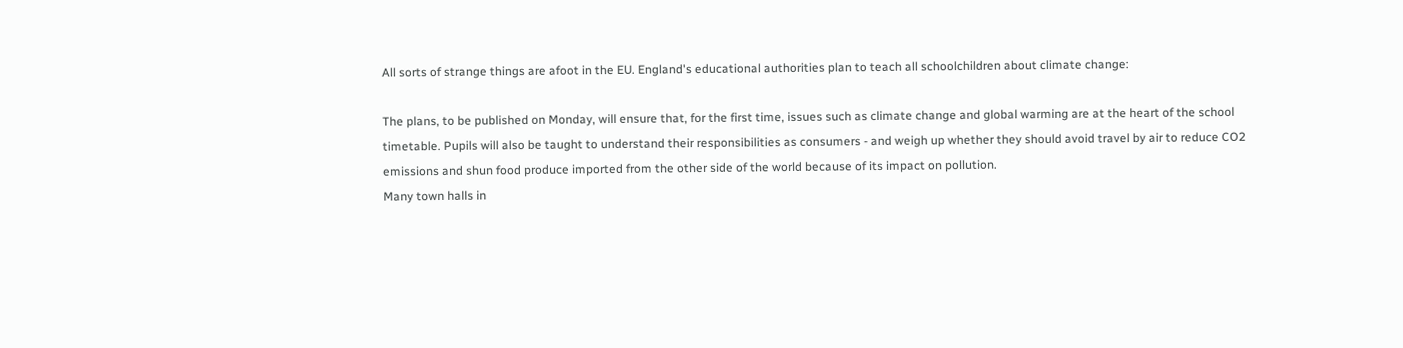All sorts of strange things are afoot in the EU. England's educational authorities plan to teach all schoolchildren about climate change:

The plans, to be published on Monday, will ensure that, for the first time, issues such as climate change and global warming are at the heart of the school timetable. Pupils will also be taught to understand their responsibilities as consumers - and weigh up whether they should avoid travel by air to reduce CO2 emissions and shun food produce imported from the other side of the world because of its impact on pollution.
Many town halls in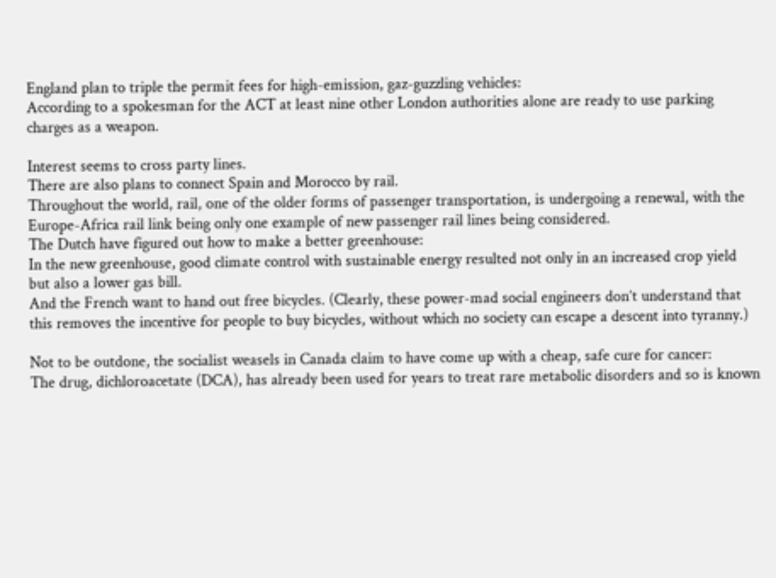England plan to triple the permit fees for high-emission, gaz-guzzling vehicles:
According to a spokesman for the ACT at least nine other London authorities alone are ready to use parking charges as a weapon.

Interest seems to cross party lines.
There are also plans to connect Spain and Morocco by rail.
Throughout the world, rail, one of the older forms of passenger transportation, is undergoing a renewal, with the Europe-Africa rail link being only one example of new passenger rail lines being considered.
The Dutch have figured out how to make a better greenhouse:
In the new greenhouse, good climate control with sustainable energy resulted not only in an increased crop yield but also a lower gas bill.
And the French want to hand out free bicycles. (Clearly, these power-mad social engineers don’t understand that this removes the incentive for people to buy bicycles, without which no society can escape a descent into tyranny.)

Not to be outdone, the socialist weasels in Canada claim to have come up with a cheap, safe cure for cancer:
The drug, dichloroacetate (DCA), has already been used for years to treat rare metabolic disorders and so is known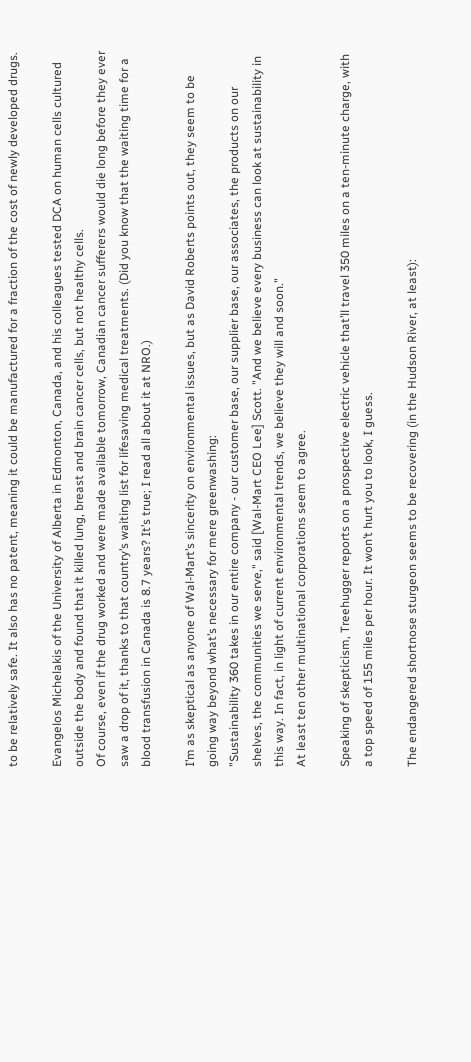to be relatively safe. It also has no patent, meaning it could be manufactured for a fraction of the cost of newly developed drugs.

Evangelos Michelakis of the University of Alberta in Edmonton, Canada, and his colleagues tested DCA on human cells cultured outside the body and found that it killed lung, breast and brain cancer cells, but not healthy cells.
Of course, even if the drug worked and were made available tomorrow, Canadian cancer sufferers would die long before they ever saw a drop of it, thanks to that country’s waiting list for lifesaving medical treatments. (Did you know that the waiting time for a blood transfusion in Canada is 8.7 years? It’s true; I read all about it at NRO.)

I’m as skeptical as anyone of Wal-Mart’s sincerity on environmental issues, but as David Roberts points out, they seem to be going way beyond what’s necessary for mere greenwashing:
"Sustainability 360 takes in our entire company - our customer base, our supplier base, our associates, the products on our shelves, the communities we serve," said [Wal-Mart CEO Lee] Scott. "And we believe every business can look at sustainability in this way. In fact, in light of current environmental trends, we believe they will and soon."
At least ten other multinational corporations seem to agree.

Speaking of skepticism, Treehugger reports on a prospective electric vehicle that’ll travel 350 miles on a ten-minute charge, with a top speed of 155 miles per hour. It won’t hurt you to look, I guess.

The endangered shortnose sturgeon seems to be recovering (in the Hudson River, at least):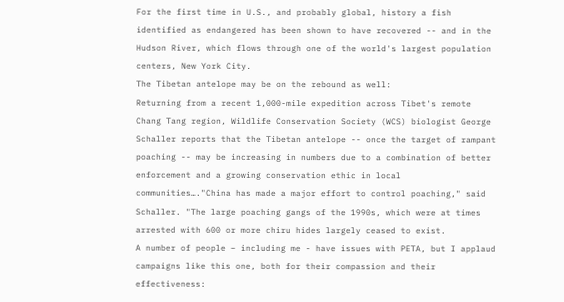For the first time in U.S., and probably global, history a fish identified as endangered has been shown to have recovered -- and in the Hudson River, which flows through one of the world's largest population centers, New York City.
The Tibetan antelope may be on the rebound as well:
Returning from a recent 1,000-mile expedition across Tibet's remote Chang Tang region, Wildlife Conservation Society (WCS) biologist George Schaller reports that the Tibetan antelope -- once the target of rampant poaching -- may be increasing in numbers due to a combination of better enforcement and a growing conservation ethic in local communities…."China has made a major effort to control poaching," said Schaller. "The large poaching gangs of the 1990s, which were at times arrested with 600 or more chiru hides largely ceased to exist.
A number of people – including me - have issues with PETA, but I applaud campaigns like this one, both for their compassion and their effectiveness: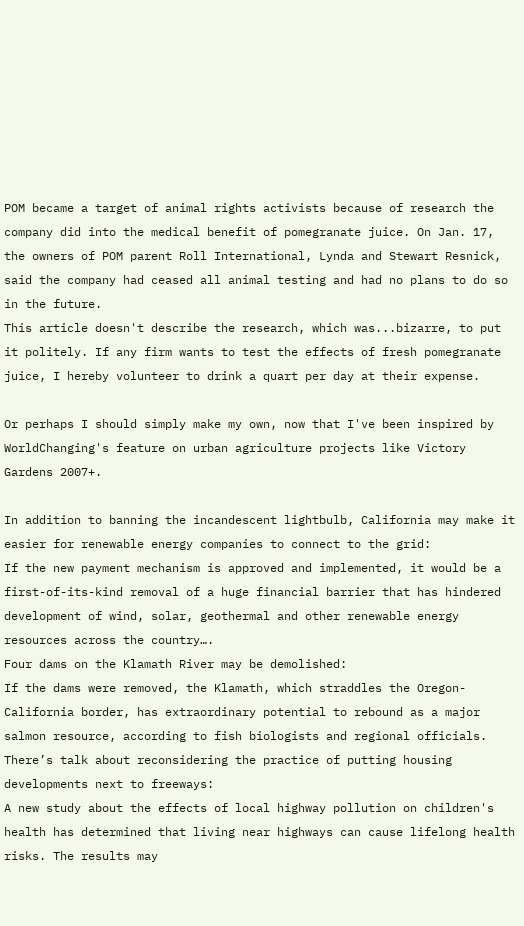POM became a target of animal rights activists because of research the company did into the medical benefit of pomegranate juice. On Jan. 17, the owners of POM parent Roll International, Lynda and Stewart Resnick, said the company had ceased all animal testing and had no plans to do so in the future.
This article doesn't describe the research, which was...bizarre, to put it politely. If any firm wants to test the effects of fresh pomegranate juice, I hereby volunteer to drink a quart per day at their expense.

Or perhaps I should simply make my own, now that I've been inspired by WorldChanging's feature on urban agriculture projects like Victory Gardens 2007+.

In addition to banning the incandescent lightbulb, California may make it easier for renewable energy companies to connect to the grid:
If the new payment mechanism is approved and implemented, it would be a first-of-its-kind removal of a huge financial barrier that has hindered development of wind, solar, geothermal and other renewable energy resources across the country….
Four dams on the Klamath River may be demolished:
If the dams were removed, the Klamath, which straddles the Oregon-California border, has extraordinary potential to rebound as a major salmon resource, according to fish biologists and regional officials.
There’s talk about reconsidering the practice of putting housing developments next to freeways:
A new study about the effects of local highway pollution on children's health has determined that living near highways can cause lifelong health risks. The results may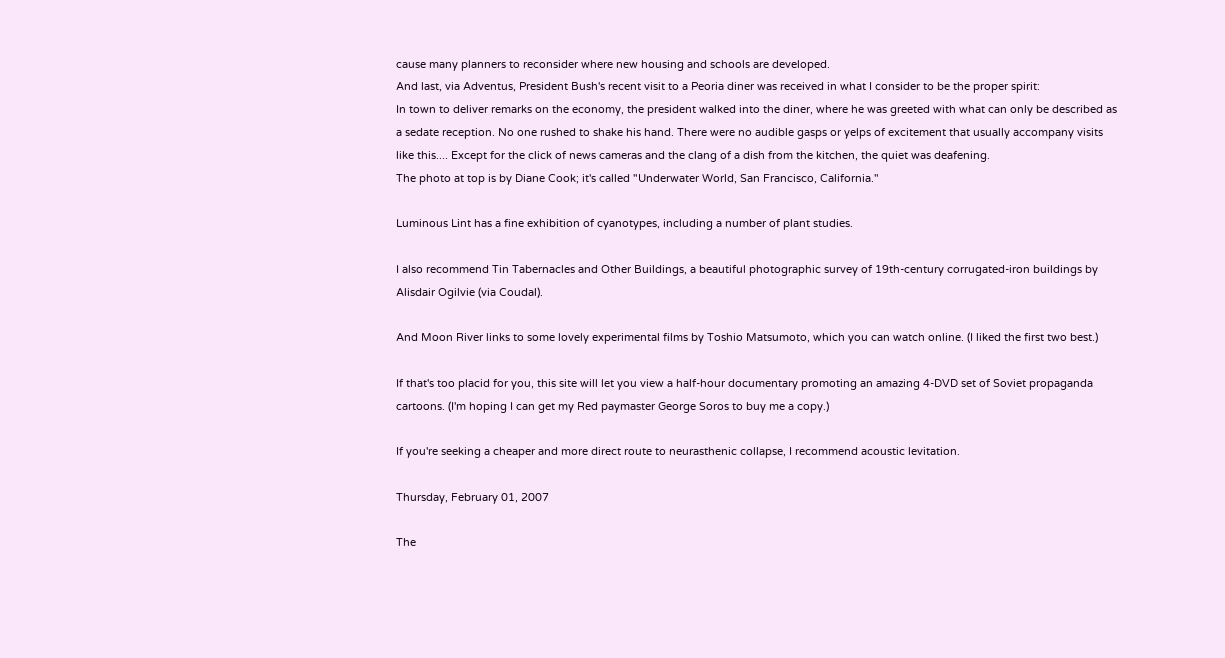cause many planners to reconsider where new housing and schools are developed.
And last, via Adventus, President Bush's recent visit to a Peoria diner was received in what I consider to be the proper spirit:
In town to deliver remarks on the economy, the president walked into the diner, where he was greeted with what can only be described as a sedate reception. No one rushed to shake his hand. There were no audible gasps or yelps of excitement that usually accompany visits like this.... Except for the click of news cameras and the clang of a dish from the kitchen, the quiet was deafening.
The photo at top is by Diane Cook; it's called "Underwater World, San Francisco, California."

Luminous Lint has a fine exhibition of cyanotypes, including a number of plant studies.

I also recommend Tin Tabernacles and Other Buildings, a beautiful photographic survey of 19th-century corrugated-iron buildings by Alisdair Ogilvie (via Coudal).

And Moon River links to some lovely experimental films by Toshio Matsumoto, which you can watch online. (I liked the first two best.)

If that's too placid for you, this site will let you view a half-hour documentary promoting an amazing 4-DVD set of Soviet propaganda cartoons. (I'm hoping I can get my Red paymaster George Soros to buy me a copy.)

If you're seeking a cheaper and more direct route to neurasthenic collapse, I recommend acoustic levitation.

Thursday, February 01, 2007

The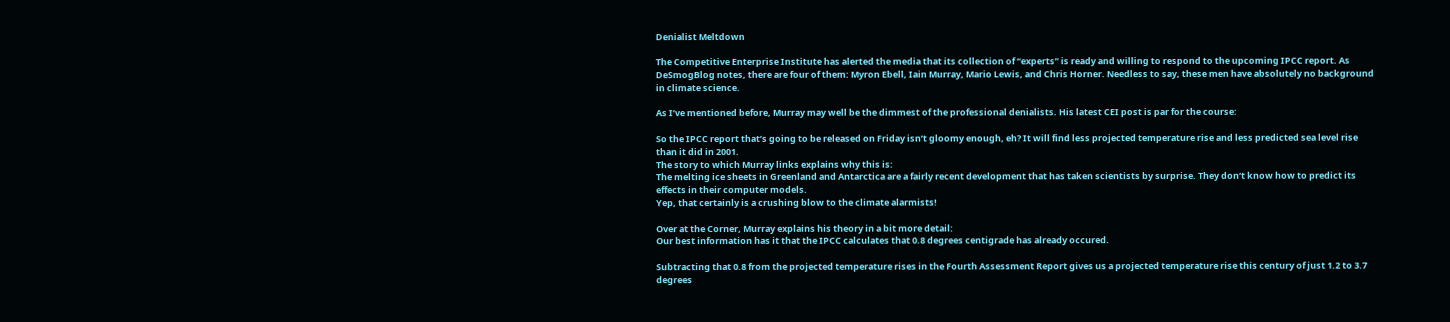Denialist Meltdown

The Competitive Enterprise Institute has alerted the media that its collection of “experts” is ready and willing to respond to the upcoming IPCC report. As DeSmogBlog notes, there are four of them: Myron Ebell, Iain Murray, Mario Lewis, and Chris Horner. Needless to say, these men have absolutely no background in climate science.

As I’ve mentioned before, Murray may well be the dimmest of the professional denialists. His latest CEI post is par for the course:

So the IPCC report that’s going to be released on Friday isn’t gloomy enough, eh? It will find less projected temperature rise and less predicted sea level rise than it did in 2001.
The story to which Murray links explains why this is:
The melting ice sheets in Greenland and Antarctica are a fairly recent development that has taken scientists by surprise. They don‘t know how to predict its effects in their computer models.
Yep, that certainly is a crushing blow to the climate alarmists!

Over at the Corner, Murray explains his theory in a bit more detail:
Our best information has it that the IPCC calculates that 0.8 degrees centigrade has already occured.

Subtracting that 0.8 from the projected temperature rises in the Fourth Assessment Report gives us a projected temperature rise this century of just 1.2 to 3.7 degrees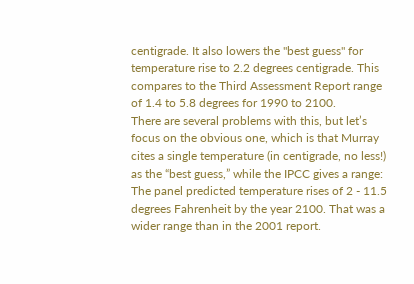centigrade. It also lowers the "best guess" for temperature rise to 2.2 degrees centigrade. This compares to the Third Assessment Report range of 1.4 to 5.8 degrees for 1990 to 2100.
There are several problems with this, but let’s focus on the obvious one, which is that Murray cites a single temperature (in centigrade, no less!) as the “best guess,” while the IPCC gives a range:
The panel predicted temperature rises of 2 - 11.5 degrees Fahrenheit by the year 2100. That was a wider range than in the 2001 report.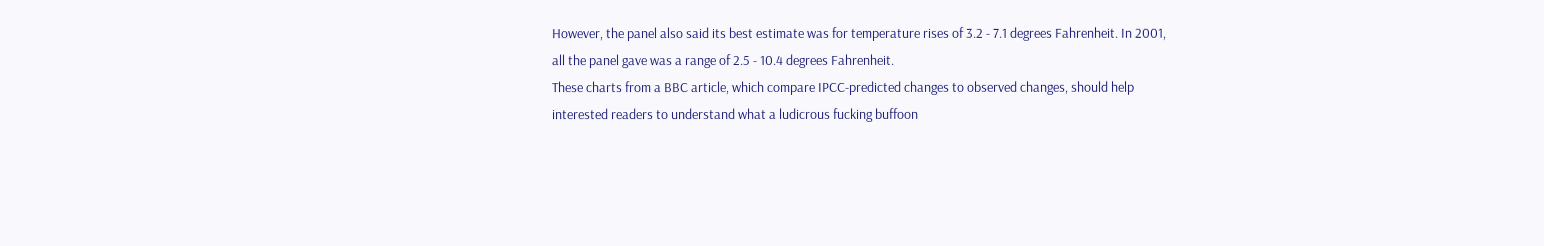However, the panel also said its best estimate was for temperature rises of 3.2 - 7.1 degrees Fahrenheit. In 2001, all the panel gave was a range of 2.5 - 10.4 degrees Fahrenheit.
These charts from a BBC article, which compare IPCC-predicted changes to observed changes, should help interested readers to understand what a ludicrous fucking buffoon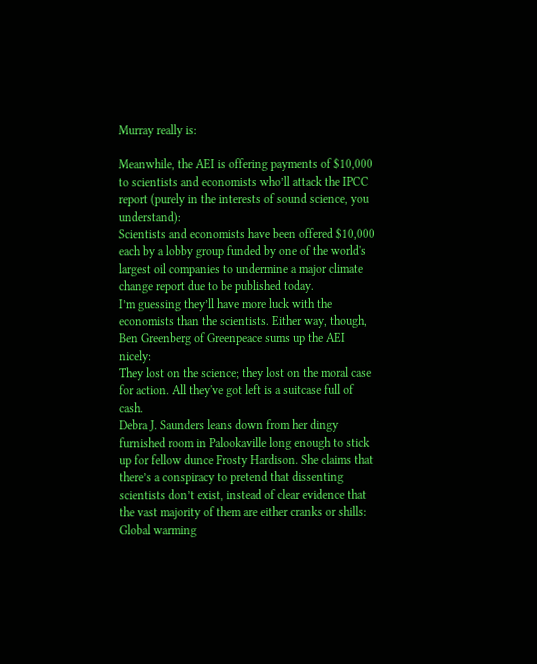Murray really is:

Meanwhile, the AEI is offering payments of $10,000 to scientists and economists who’ll attack the IPCC report (purely in the interests of sound science, you understand):
Scientists and economists have been offered $10,000 each by a lobby group funded by one of the world's largest oil companies to undermine a major climate change report due to be published today.
I’m guessing they’ll have more luck with the economists than the scientists. Either way, though, Ben Greenberg of Greenpeace sums up the AEI nicely:
They lost on the science; they lost on the moral case for action. All they've got left is a suitcase full of cash.
Debra J. Saunders leans down from her dingy furnished room in Palookaville long enough to stick up for fellow dunce Frosty Hardison. She claims that there’s a conspiracy to pretend that dissenting scientists don’t exist, instead of clear evidence that the vast majority of them are either cranks or shills:
Global warming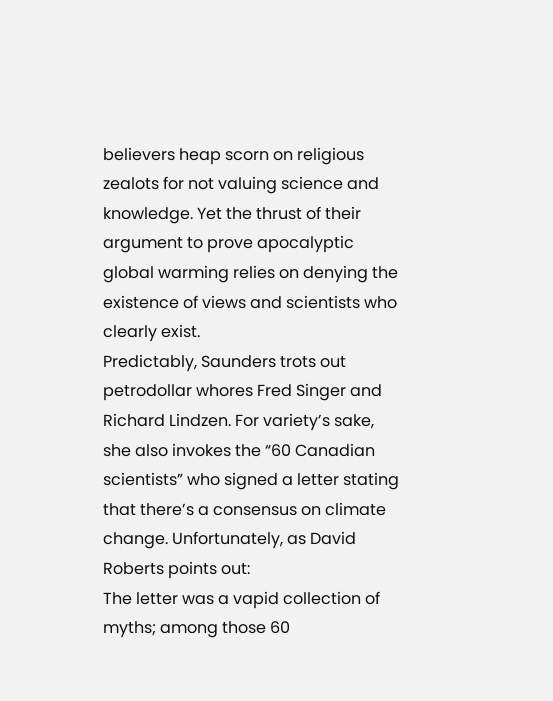believers heap scorn on religious zealots for not valuing science and knowledge. Yet the thrust of their argument to prove apocalyptic global warming relies on denying the existence of views and scientists who clearly exist.
Predictably, Saunders trots out petrodollar whores Fred Singer and Richard Lindzen. For variety’s sake, she also invokes the “60 Canadian scientists” who signed a letter stating that there’s a consensus on climate change. Unfortunately, as David Roberts points out:
The letter was a vapid collection of myths; among those 60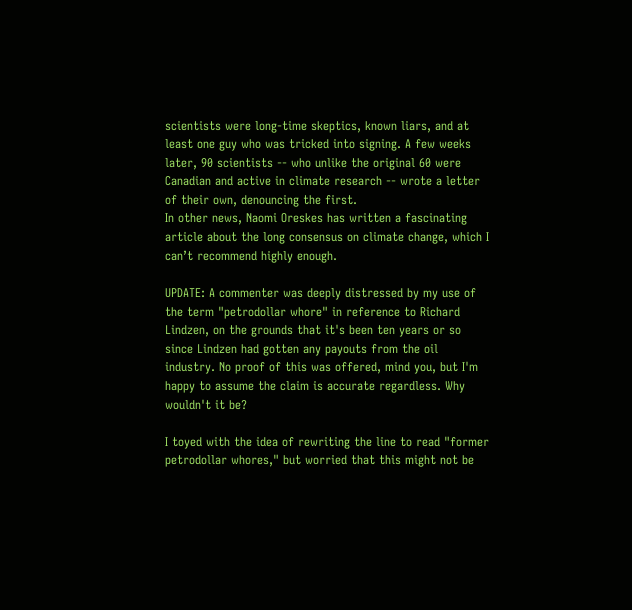scientists were long-time skeptics, known liars, and at least one guy who was tricked into signing. A few weeks later, 90 scientists -- who unlike the original 60 were Canadian and active in climate research -- wrote a letter of their own, denouncing the first.
In other news, Naomi Oreskes has written a fascinating article about the long consensus on climate change, which I can’t recommend highly enough.

UPDATE: A commenter was deeply distressed by my use of the term "petrodollar whore" in reference to Richard Lindzen, on the grounds that it's been ten years or so since Lindzen had gotten any payouts from the oil industry. No proof of this was offered, mind you, but I'm happy to assume the claim is accurate regardless. Why wouldn't it be?

I toyed with the idea of rewriting the line to read "former petrodollar whores," but worried that this might not be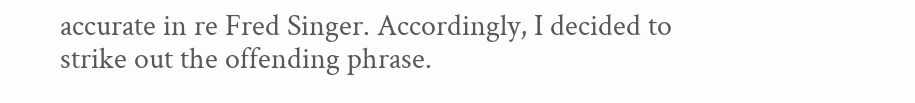accurate in re Fred Singer. Accordingly, I decided to strike out the offending phrase.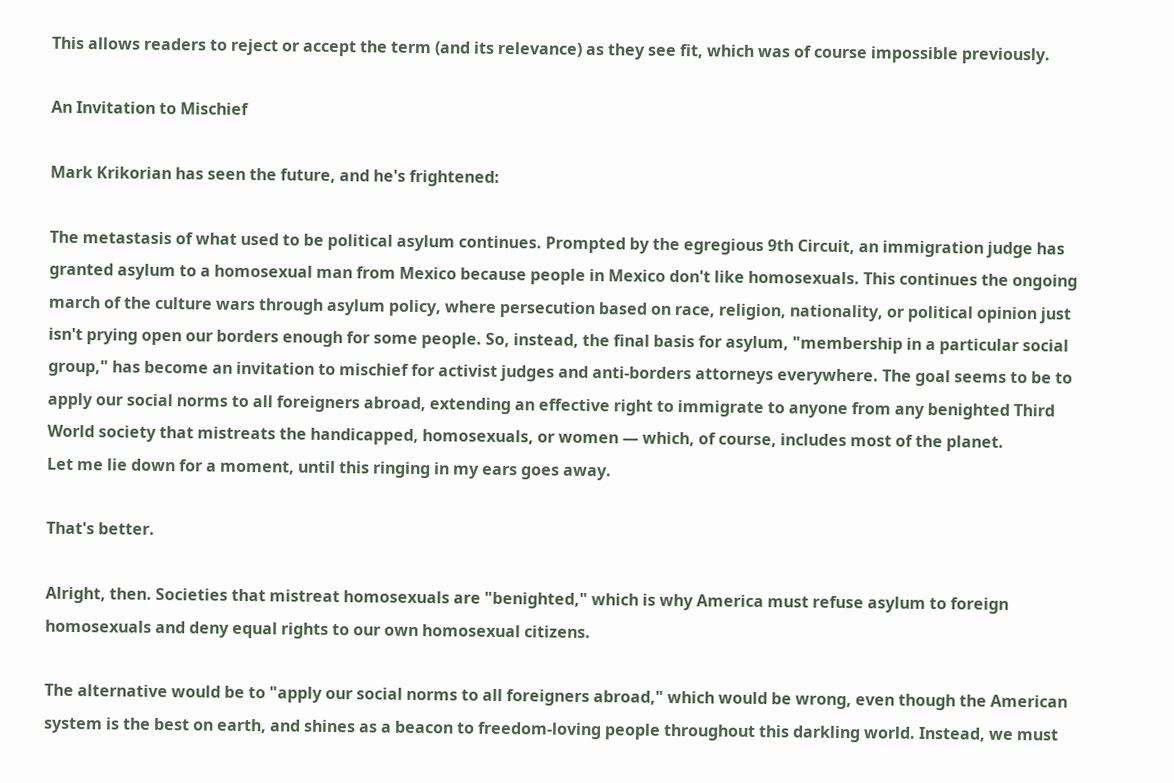This allows readers to reject or accept the term (and its relevance) as they see fit, which was of course impossible previously.

An Invitation to Mischief

Mark Krikorian has seen the future, and he's frightened:

The metastasis of what used to be political asylum continues. Prompted by the egregious 9th Circuit, an immigration judge has granted asylum to a homosexual man from Mexico because people in Mexico don't like homosexuals. This continues the ongoing march of the culture wars through asylum policy, where persecution based on race, religion, nationality, or political opinion just isn't prying open our borders enough for some people. So, instead, the final basis for asylum, "membership in a particular social group," has become an invitation to mischief for activist judges and anti-borders attorneys everywhere. The goal seems to be to apply our social norms to all foreigners abroad, extending an effective right to immigrate to anyone from any benighted Third World society that mistreats the handicapped, homosexuals, or women — which, of course, includes most of the planet.
Let me lie down for a moment, until this ringing in my ears goes away.

That's better.

Alright, then. Societies that mistreat homosexuals are "benighted," which is why America must refuse asylum to foreign homosexuals and deny equal rights to our own homosexual citizens.

The alternative would be to "apply our social norms to all foreigners abroad," which would be wrong, even though the American system is the best on earth, and shines as a beacon to freedom-loving people throughout this darkling world. Instead, we must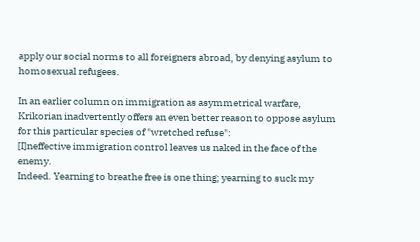apply our social norms to all foreigners abroad, by denying asylum to homosexual refugees.

In an earlier column on immigration as asymmetrical warfare, Krikorian inadvertently offers an even better reason to oppose asylum for this particular species of "wretched refuse":
[I]neffective immigration control leaves us naked in the face of the enemy.
Indeed. Yearning to breathe free is one thing; yearning to suck my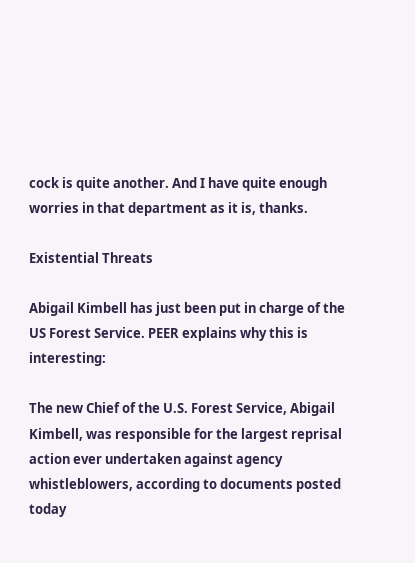cock is quite another. And I have quite enough worries in that department as it is, thanks.

Existential Threats

Abigail Kimbell has just been put in charge of the US Forest Service. PEER explains why this is interesting:

The new Chief of the U.S. Forest Service, Abigail Kimbell, was responsible for the largest reprisal action ever undertaken against agency whistleblowers, according to documents posted today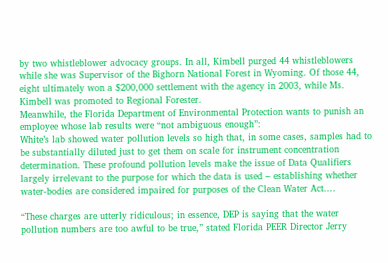by two whistleblower advocacy groups. In all, Kimbell purged 44 whistleblowers while she was Supervisor of the Bighorn National Forest in Wyoming. Of those 44, eight ultimately won a $200,000 settlement with the agency in 2003, while Ms. Kimbell was promoted to Regional Forester.
Meanwhile, the Florida Department of Environmental Protection wants to punish an employee whose lab results were “not ambiguous enough”:
White’s lab showed water pollution levels so high that, in some cases, samples had to be substantially diluted just to get them on scale for instrument concentration determination. These profound pollution levels make the issue of Data Qualifiers largely irrelevant to the purpose for which the data is used – establishing whether water-bodies are considered impaired for purposes of the Clean Water Act....

“These charges are utterly ridiculous; in essence, DEP is saying that the water pollution numbers are too awful to be true,” stated Florida PEER Director Jerry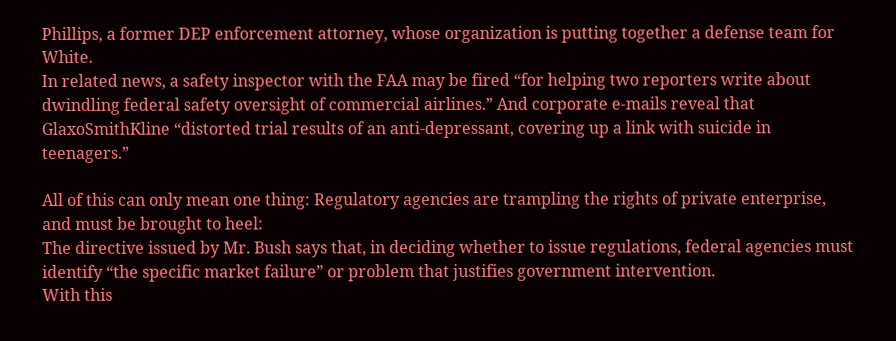Phillips, a former DEP enforcement attorney, whose organization is putting together a defense team for White.
In related news, a safety inspector with the FAA may be fired “for helping two reporters write about dwindling federal safety oversight of commercial airlines.” And corporate e-mails reveal that GlaxoSmithKline “distorted trial results of an anti-depressant, covering up a link with suicide in teenagers.”

All of this can only mean one thing: Regulatory agencies are trampling the rights of private enterprise, and must be brought to heel:
The directive issued by Mr. Bush says that, in deciding whether to issue regulations, federal agencies must identify “the specific market failure” or problem that justifies government intervention.
With this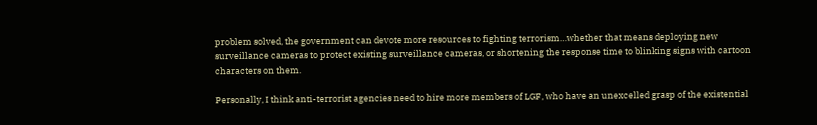problem solved, the government can devote more resources to fighting terrorism…whether that means deploying new surveillance cameras to protect existing surveillance cameras, or shortening the response time to blinking signs with cartoon characters on them.

Personally, I think anti-terrorist agencies need to hire more members of LGF, who have an unexcelled grasp of the existential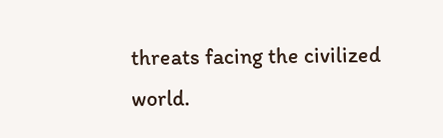threats facing the civilized world.